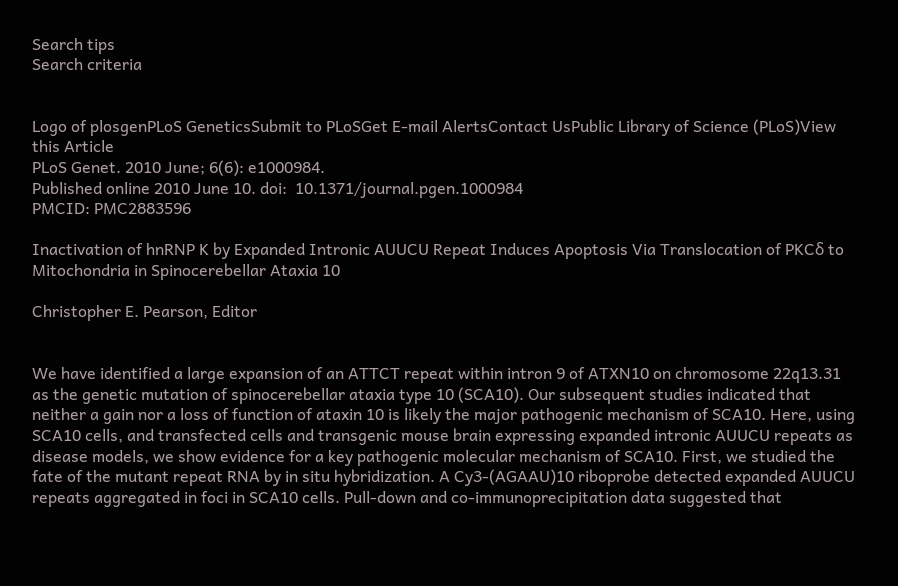Search tips
Search criteria


Logo of plosgenPLoS GeneticsSubmit to PLoSGet E-mail AlertsContact UsPublic Library of Science (PLoS)View this Article
PLoS Genet. 2010 June; 6(6): e1000984.
Published online 2010 June 10. doi:  10.1371/journal.pgen.1000984
PMCID: PMC2883596

Inactivation of hnRNP K by Expanded Intronic AUUCU Repeat Induces Apoptosis Via Translocation of PKCδ to Mitochondria in Spinocerebellar Ataxia 10

Christopher E. Pearson, Editor


We have identified a large expansion of an ATTCT repeat within intron 9 of ATXN10 on chromosome 22q13.31 as the genetic mutation of spinocerebellar ataxia type 10 (SCA10). Our subsequent studies indicated that neither a gain nor a loss of function of ataxin 10 is likely the major pathogenic mechanism of SCA10. Here, using SCA10 cells, and transfected cells and transgenic mouse brain expressing expanded intronic AUUCU repeats as disease models, we show evidence for a key pathogenic molecular mechanism of SCA10. First, we studied the fate of the mutant repeat RNA by in situ hybridization. A Cy3-(AGAAU)10 riboprobe detected expanded AUUCU repeats aggregated in foci in SCA10 cells. Pull-down and co-immunoprecipitation data suggested that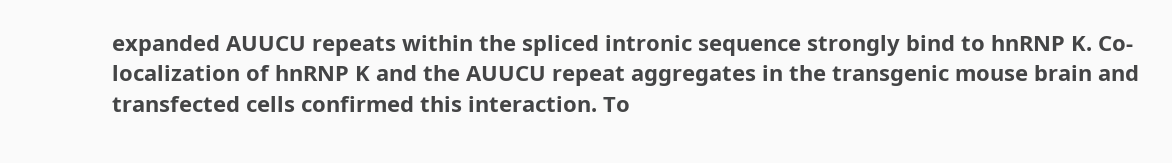expanded AUUCU repeats within the spliced intronic sequence strongly bind to hnRNP K. Co-localization of hnRNP K and the AUUCU repeat aggregates in the transgenic mouse brain and transfected cells confirmed this interaction. To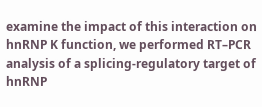examine the impact of this interaction on hnRNP K function, we performed RT–PCR analysis of a splicing-regulatory target of hnRNP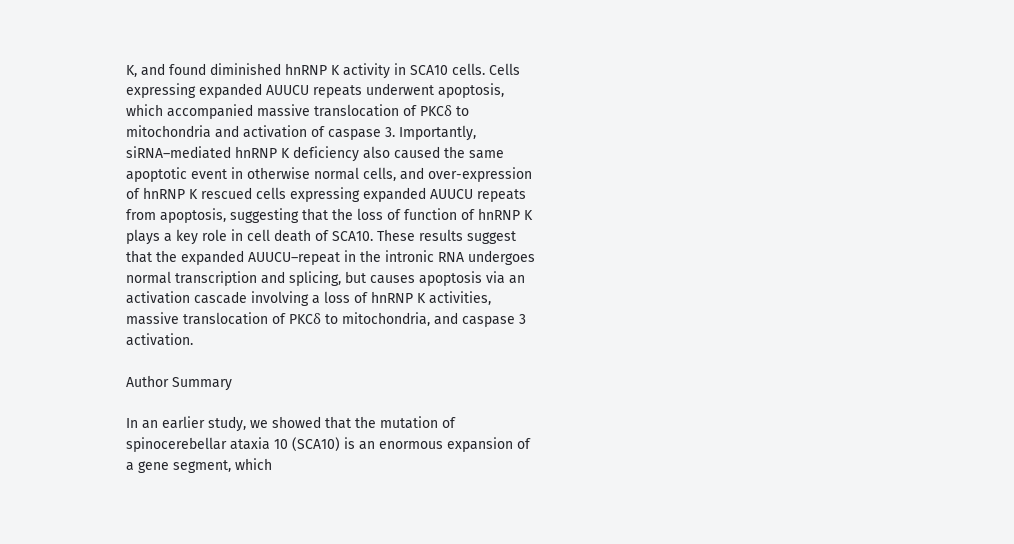K, and found diminished hnRNP K activity in SCA10 cells. Cells expressing expanded AUUCU repeats underwent apoptosis, which accompanied massive translocation of PKCδ to mitochondria and activation of caspase 3. Importantly, siRNA–mediated hnRNP K deficiency also caused the same apoptotic event in otherwise normal cells, and over-expression of hnRNP K rescued cells expressing expanded AUUCU repeats from apoptosis, suggesting that the loss of function of hnRNP K plays a key role in cell death of SCA10. These results suggest that the expanded AUUCU–repeat in the intronic RNA undergoes normal transcription and splicing, but causes apoptosis via an activation cascade involving a loss of hnRNP K activities, massive translocation of PKCδ to mitochondria, and caspase 3 activation.

Author Summary

In an earlier study, we showed that the mutation of spinocerebellar ataxia 10 (SCA10) is an enormous expansion of a gene segment, which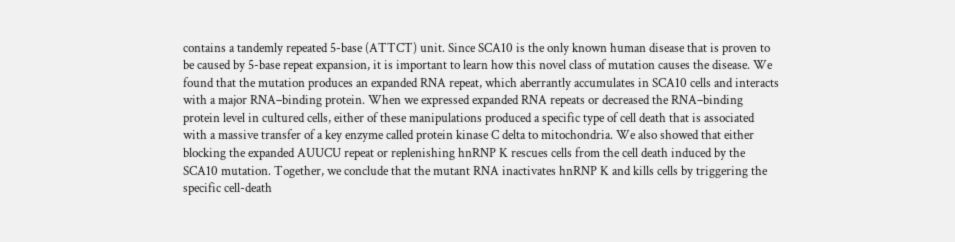contains a tandemly repeated 5-base (ATTCT) unit. Since SCA10 is the only known human disease that is proven to be caused by 5-base repeat expansion, it is important to learn how this novel class of mutation causes the disease. We found that the mutation produces an expanded RNA repeat, which aberrantly accumulates in SCA10 cells and interacts with a major RNA–binding protein. When we expressed expanded RNA repeats or decreased the RNA–binding protein level in cultured cells, either of these manipulations produced a specific type of cell death that is associated with a massive transfer of a key enzyme called protein kinase C delta to mitochondria. We also showed that either blocking the expanded AUUCU repeat or replenishing hnRNP K rescues cells from the cell death induced by the SCA10 mutation. Together, we conclude that the mutant RNA inactivates hnRNP K and kills cells by triggering the specific cell-death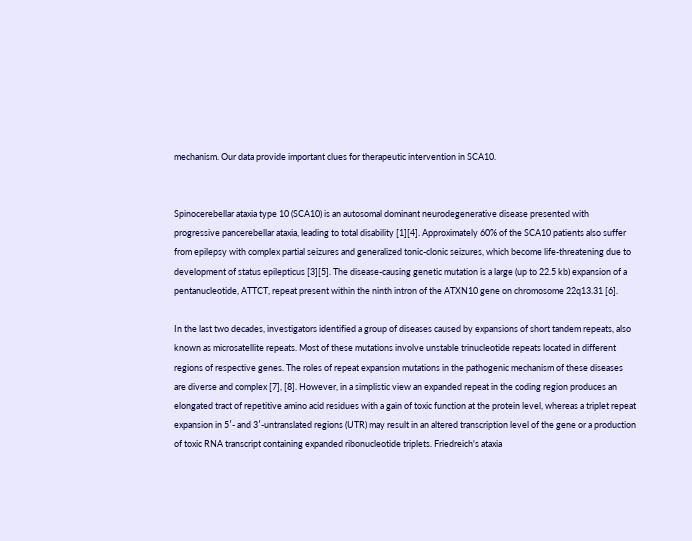mechanism. Our data provide important clues for therapeutic intervention in SCA10.


Spinocerebellar ataxia type 10 (SCA10) is an autosomal dominant neurodegenerative disease presented with progressive pancerebellar ataxia, leading to total disability [1][4]. Approximately 60% of the SCA10 patients also suffer from epilepsy with complex partial seizures and generalized tonic-clonic seizures, which become life-threatening due to development of status epilepticus [3][5]. The disease-causing genetic mutation is a large (up to 22.5 kb) expansion of a pentanucleotide, ATTCT, repeat present within the ninth intron of the ATXN10 gene on chromosome 22q13.31 [6].

In the last two decades, investigators identified a group of diseases caused by expansions of short tandem repeats, also known as microsatellite repeats. Most of these mutations involve unstable trinucleotide repeats located in different regions of respective genes. The roles of repeat expansion mutations in the pathogenic mechanism of these diseases are diverse and complex [7], [8]. However, in a simplistic view an expanded repeat in the coding region produces an elongated tract of repetitive amino acid residues with a gain of toxic function at the protein level, whereas a triplet repeat expansion in 5′- and 3′-untranslated regions (UTR) may result in an altered transcription level of the gene or a production of toxic RNA transcript containing expanded ribonucleotide triplets. Friedreich's ataxia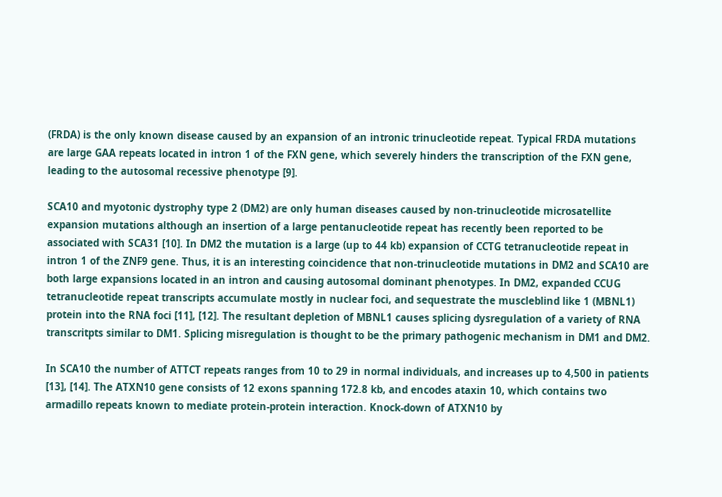(FRDA) is the only known disease caused by an expansion of an intronic trinucleotide repeat. Typical FRDA mutations are large GAA repeats located in intron 1 of the FXN gene, which severely hinders the transcription of the FXN gene, leading to the autosomal recessive phenotype [9].

SCA10 and myotonic dystrophy type 2 (DM2) are only human diseases caused by non-trinucleotide microsatellite expansion mutations although an insertion of a large pentanucleotide repeat has recently been reported to be associated with SCA31 [10]. In DM2 the mutation is a large (up to 44 kb) expansion of CCTG tetranucleotide repeat in intron 1 of the ZNF9 gene. Thus, it is an interesting coincidence that non-trinucleotide mutations in DM2 and SCA10 are both large expansions located in an intron and causing autosomal dominant phenotypes. In DM2, expanded CCUG tetranucleotide repeat transcripts accumulate mostly in nuclear foci, and sequestrate the muscleblind like 1 (MBNL1) protein into the RNA foci [11], [12]. The resultant depletion of MBNL1 causes splicing dysregulation of a variety of RNA transcritpts similar to DM1. Splicing misregulation is thought to be the primary pathogenic mechanism in DM1 and DM2.

In SCA10 the number of ATTCT repeats ranges from 10 to 29 in normal individuals, and increases up to 4,500 in patients [13], [14]. The ATXN10 gene consists of 12 exons spanning 172.8 kb, and encodes ataxin 10, which contains two armadillo repeats known to mediate protein-protein interaction. Knock-down of ATXN10 by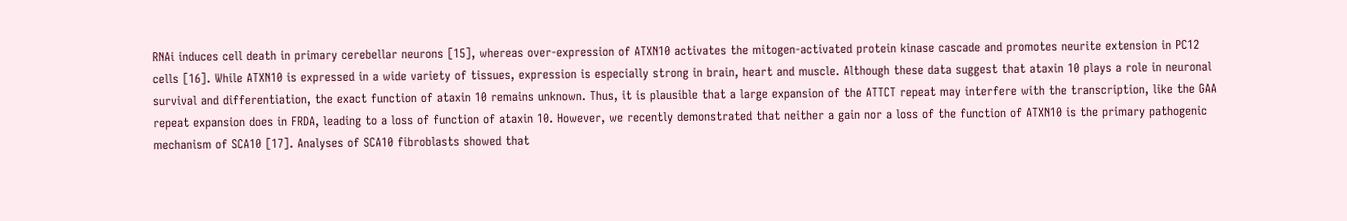RNAi induces cell death in primary cerebellar neurons [15], whereas over-expression of ATXN10 activates the mitogen-activated protein kinase cascade and promotes neurite extension in PC12 cells [16]. While ATXN10 is expressed in a wide variety of tissues, expression is especially strong in brain, heart and muscle. Although these data suggest that ataxin 10 plays a role in neuronal survival and differentiation, the exact function of ataxin 10 remains unknown. Thus, it is plausible that a large expansion of the ATTCT repeat may interfere with the transcription, like the GAA repeat expansion does in FRDA, leading to a loss of function of ataxin 10. However, we recently demonstrated that neither a gain nor a loss of the function of ATXN10 is the primary pathogenic mechanism of SCA10 [17]. Analyses of SCA10 fibroblasts showed that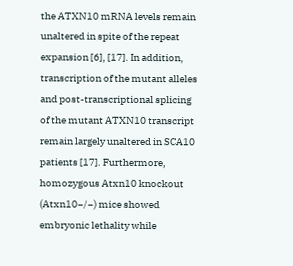the ATXN10 mRNA levels remain unaltered in spite of the repeat expansion [6], [17]. In addition, transcription of the mutant alleles and post-transcriptional splicing of the mutant ATXN10 transcript remain largely unaltered in SCA10 patients [17]. Furthermore, homozygous Atxn10 knockout (Atxn10−/−) mice showed embryonic lethality while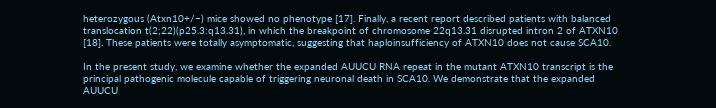heterozygous (Atxn10+/−) mice showed no phenotype [17]. Finally, a recent report described patients with balanced translocation t(2;22)(p25.3:q13.31), in which the breakpoint of chromosome 22q13.31 disrupted intron 2 of ATXN10 [18]. These patients were totally asymptomatic, suggesting that haploinsufficiency of ATXN10 does not cause SCA10.

In the present study, we examine whether the expanded AUUCU RNA repeat in the mutant ATXN10 transcript is the principal pathogenic molecule capable of triggering neuronal death in SCA10. We demonstrate that the expanded AUUCU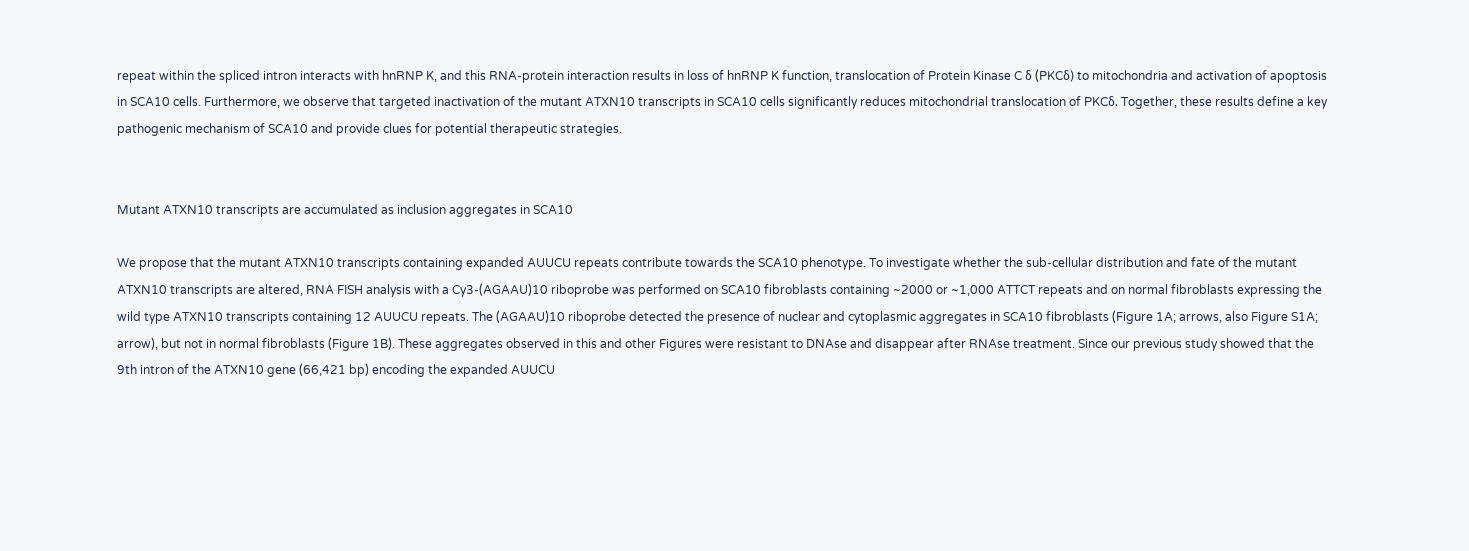repeat within the spliced intron interacts with hnRNP K, and this RNA-protein interaction results in loss of hnRNP K function, translocation of Protein Kinase C δ (PKCδ) to mitochondria and activation of apoptosis in SCA10 cells. Furthermore, we observe that targeted inactivation of the mutant ATXN10 transcripts in SCA10 cells significantly reduces mitochondrial translocation of PKCδ. Together, these results define a key pathogenic mechanism of SCA10 and provide clues for potential therapeutic strategies.


Mutant ATXN10 transcripts are accumulated as inclusion aggregates in SCA10

We propose that the mutant ATXN10 transcripts containing expanded AUUCU repeats contribute towards the SCA10 phenotype. To investigate whether the sub-cellular distribution and fate of the mutant ATXN10 transcripts are altered, RNA FISH analysis with a Cy3-(AGAAU)10 riboprobe was performed on SCA10 fibroblasts containing ~2000 or ~1,000 ATTCT repeats and on normal fibroblasts expressing the wild type ATXN10 transcripts containing 12 AUUCU repeats. The (AGAAU)10 riboprobe detected the presence of nuclear and cytoplasmic aggregates in SCA10 fibroblasts (Figure 1A; arrows, also Figure S1A; arrow), but not in normal fibroblasts (Figure 1B). These aggregates observed in this and other Figures were resistant to DNAse and disappear after RNAse treatment. Since our previous study showed that the 9th intron of the ATXN10 gene (66,421 bp) encoding the expanded AUUCU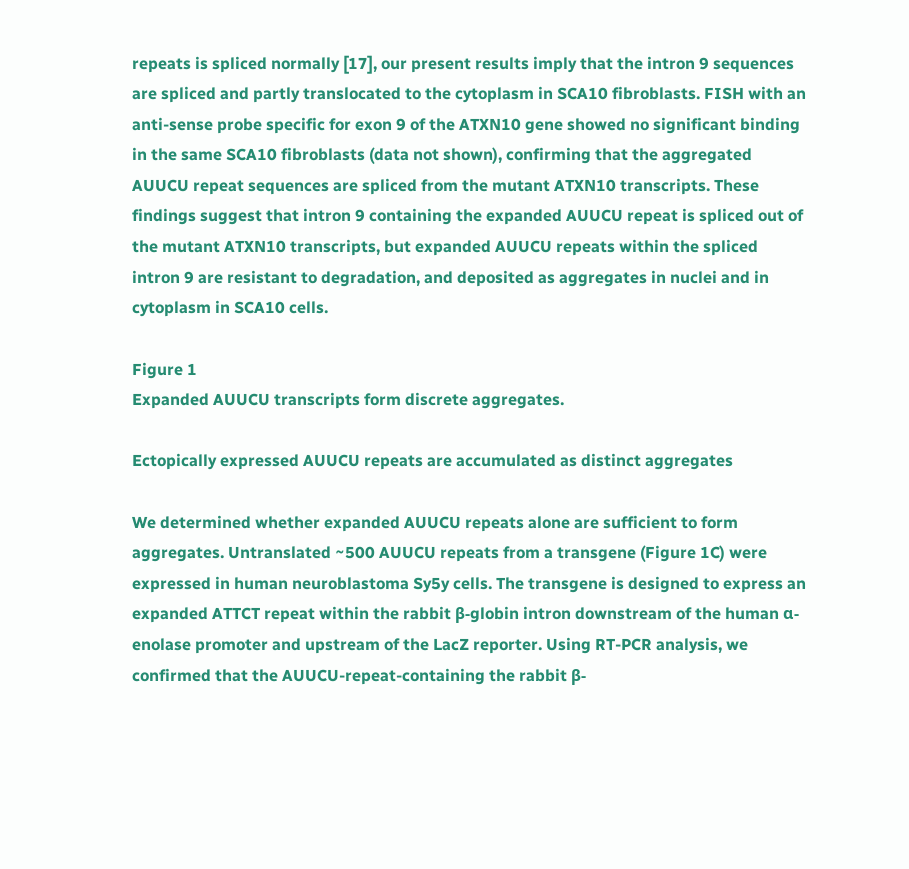repeats is spliced normally [17], our present results imply that the intron 9 sequences are spliced and partly translocated to the cytoplasm in SCA10 fibroblasts. FISH with an anti-sense probe specific for exon 9 of the ATXN10 gene showed no significant binding in the same SCA10 fibroblasts (data not shown), confirming that the aggregated AUUCU repeat sequences are spliced from the mutant ATXN10 transcripts. These findings suggest that intron 9 containing the expanded AUUCU repeat is spliced out of the mutant ATXN10 transcripts, but expanded AUUCU repeats within the spliced intron 9 are resistant to degradation, and deposited as aggregates in nuclei and in cytoplasm in SCA10 cells.

Figure 1
Expanded AUUCU transcripts form discrete aggregates.

Ectopically expressed AUUCU repeats are accumulated as distinct aggregates

We determined whether expanded AUUCU repeats alone are sufficient to form aggregates. Untranslated ~500 AUUCU repeats from a transgene (Figure 1C) were expressed in human neuroblastoma Sy5y cells. The transgene is designed to express an expanded ATTCT repeat within the rabbit β-globin intron downstream of the human α-enolase promoter and upstream of the LacZ reporter. Using RT-PCR analysis, we confirmed that the AUUCU-repeat-containing the rabbit β-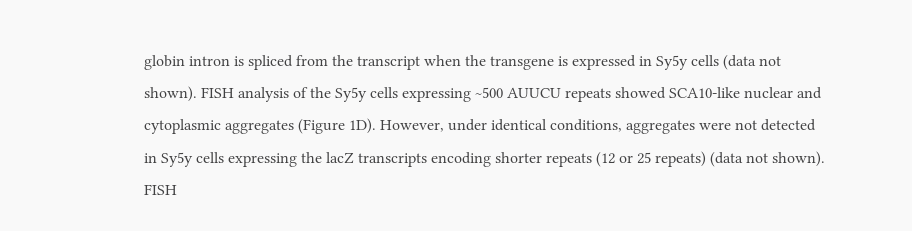globin intron is spliced from the transcript when the transgene is expressed in Sy5y cells (data not shown). FISH analysis of the Sy5y cells expressing ~500 AUUCU repeats showed SCA10-like nuclear and cytoplasmic aggregates (Figure 1D). However, under identical conditions, aggregates were not detected in Sy5y cells expressing the lacZ transcripts encoding shorter repeats (12 or 25 repeats) (data not shown). FISH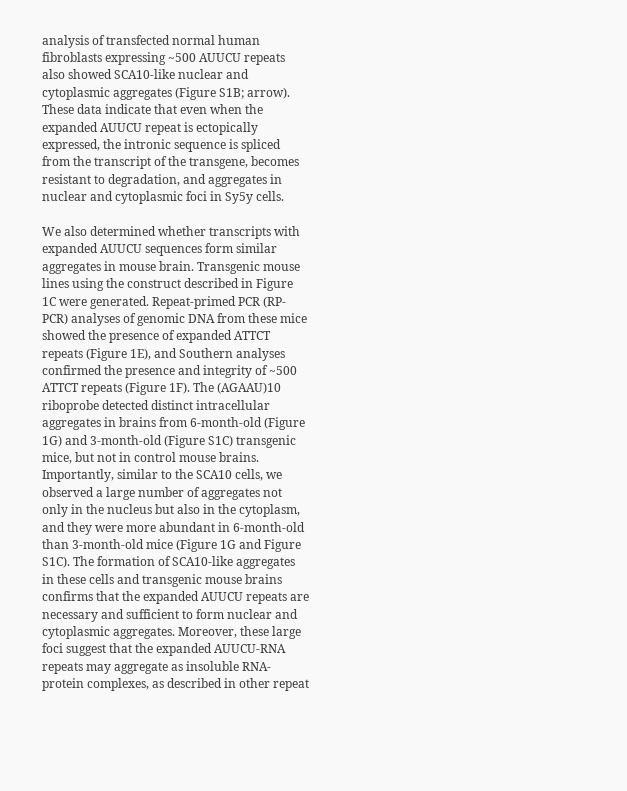analysis of transfected normal human fibroblasts expressing ~500 AUUCU repeats also showed SCA10-like nuclear and cytoplasmic aggregates (Figure S1B; arrow). These data indicate that even when the expanded AUUCU repeat is ectopically expressed, the intronic sequence is spliced from the transcript of the transgene, becomes resistant to degradation, and aggregates in nuclear and cytoplasmic foci in Sy5y cells.

We also determined whether transcripts with expanded AUUCU sequences form similar aggregates in mouse brain. Transgenic mouse lines using the construct described in Figure 1C were generated. Repeat-primed PCR (RP-PCR) analyses of genomic DNA from these mice showed the presence of expanded ATTCT repeats (Figure 1E), and Southern analyses confirmed the presence and integrity of ~500 ATTCT repeats (Figure 1F). The (AGAAU)10 riboprobe detected distinct intracellular aggregates in brains from 6-month-old (Figure 1G) and 3-month-old (Figure S1C) transgenic mice, but not in control mouse brains. Importantly, similar to the SCA10 cells, we observed a large number of aggregates not only in the nucleus but also in the cytoplasm, and they were more abundant in 6-month-old than 3-month-old mice (Figure 1G and Figure S1C). The formation of SCA10-like aggregates in these cells and transgenic mouse brains confirms that the expanded AUUCU repeats are necessary and sufficient to form nuclear and cytoplasmic aggregates. Moreover, these large foci suggest that the expanded AUUCU-RNA repeats may aggregate as insoluble RNA-protein complexes, as described in other repeat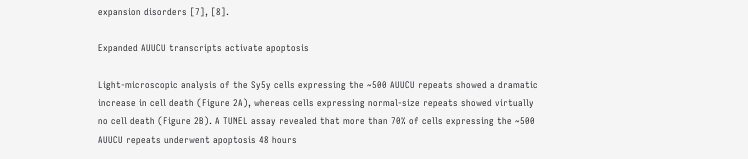expansion disorders [7], [8].

Expanded AUUCU transcripts activate apoptosis

Light-microscopic analysis of the Sy5y cells expressing the ~500 AUUCU repeats showed a dramatic increase in cell death (Figure 2A), whereas cells expressing normal-size repeats showed virtually no cell death (Figure 2B). A TUNEL assay revealed that more than 70% of cells expressing the ~500 AUUCU repeats underwent apoptosis 48 hours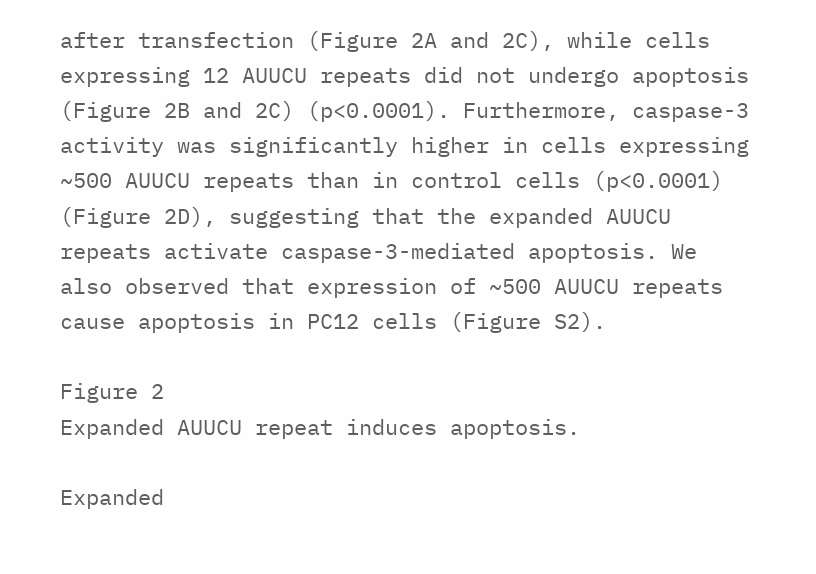after transfection (Figure 2A and 2C), while cells expressing 12 AUUCU repeats did not undergo apoptosis (Figure 2B and 2C) (p<0.0001). Furthermore, caspase-3 activity was significantly higher in cells expressing ~500 AUUCU repeats than in control cells (p<0.0001) (Figure 2D), suggesting that the expanded AUUCU repeats activate caspase-3-mediated apoptosis. We also observed that expression of ~500 AUUCU repeats cause apoptosis in PC12 cells (Figure S2).

Figure 2
Expanded AUUCU repeat induces apoptosis.

Expanded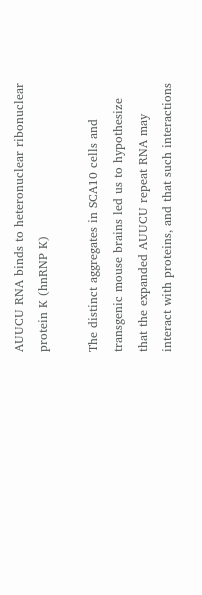AUUCU RNA binds to heteronuclear ribonuclear protein K (hnRNP K)

The distinct aggregates in SCA10 cells and transgenic mouse brains led us to hypothesize that the expanded AUUCU repeat RNA may interact with proteins, and that such interactions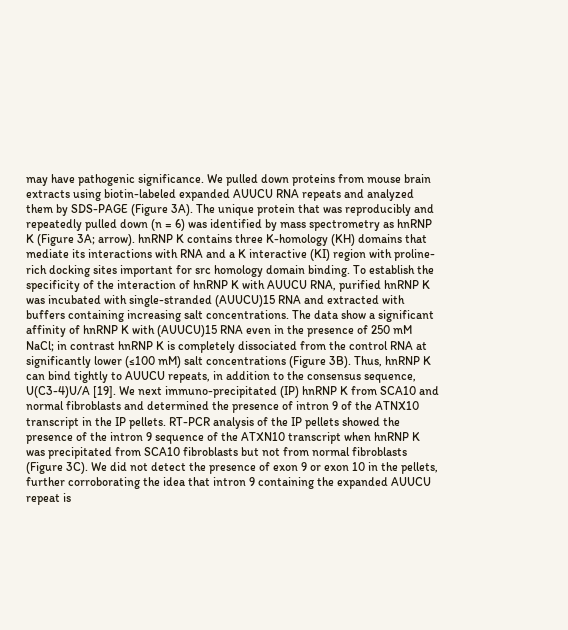may have pathogenic significance. We pulled down proteins from mouse brain extracts using biotin-labeled expanded AUUCU RNA repeats and analyzed them by SDS-PAGE (Figure 3A). The unique protein that was reproducibly and repeatedly pulled down (n = 6) was identified by mass spectrometry as hnRNP K (Figure 3A; arrow). hnRNP K contains three K-homology (KH) domains that mediate its interactions with RNA and a K interactive (KI) region with proline-rich docking sites important for src homology domain binding. To establish the specificity of the interaction of hnRNP K with AUUCU RNA, purified hnRNP K was incubated with single-stranded (AUUCU)15 RNA and extracted with buffers containing increasing salt concentrations. The data show a significant affinity of hnRNP K with (AUUCU)15 RNA even in the presence of 250 mM NaCl; in contrast hnRNP K is completely dissociated from the control RNA at significantly lower (≤100 mM) salt concentrations (Figure 3B). Thus, hnRNP K can bind tightly to AUUCU repeats, in addition to the consensus sequence, U(C3-4)U/A [19]. We next immuno-precipitated (IP) hnRNP K from SCA10 and normal fibroblasts and determined the presence of intron 9 of the ATNX10 transcript in the IP pellets. RT-PCR analysis of the IP pellets showed the presence of the intron 9 sequence of the ATXN10 transcript when hnRNP K was precipitated from SCA10 fibroblasts but not from normal fibroblasts (Figure 3C). We did not detect the presence of exon 9 or exon 10 in the pellets, further corroborating the idea that intron 9 containing the expanded AUUCU repeat is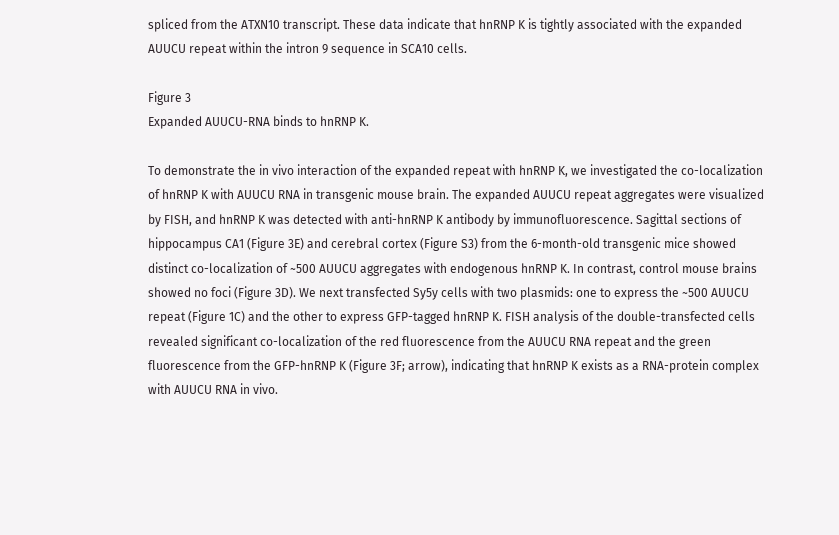spliced from the ATXN10 transcript. These data indicate that hnRNP K is tightly associated with the expanded AUUCU repeat within the intron 9 sequence in SCA10 cells.

Figure 3
Expanded AUUCU-RNA binds to hnRNP K.

To demonstrate the in vivo interaction of the expanded repeat with hnRNP K, we investigated the co-localization of hnRNP K with AUUCU RNA in transgenic mouse brain. The expanded AUUCU repeat aggregates were visualized by FISH, and hnRNP K was detected with anti-hnRNP K antibody by immunofluorescence. Sagittal sections of hippocampus CA1 (Figure 3E) and cerebral cortex (Figure S3) from the 6-month-old transgenic mice showed distinct co-localization of ~500 AUUCU aggregates with endogenous hnRNP K. In contrast, control mouse brains showed no foci (Figure 3D). We next transfected Sy5y cells with two plasmids: one to express the ~500 AUUCU repeat (Figure 1C) and the other to express GFP-tagged hnRNP K. FISH analysis of the double-transfected cells revealed significant co-localization of the red fluorescence from the AUUCU RNA repeat and the green fluorescence from the GFP-hnRNP K (Figure 3F; arrow), indicating that hnRNP K exists as a RNA-protein complex with AUUCU RNA in vivo.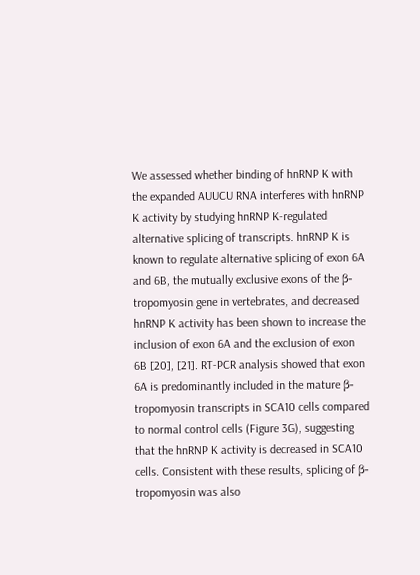We assessed whether binding of hnRNP K with the expanded AUUCU RNA interferes with hnRNP K activity by studying hnRNP K-regulated alternative splicing of transcripts. hnRNP K is known to regulate alternative splicing of exon 6A and 6B, the mutually exclusive exons of the β-tropomyosin gene in vertebrates, and decreased hnRNP K activity has been shown to increase the inclusion of exon 6A and the exclusion of exon 6B [20], [21]. RT-PCR analysis showed that exon 6A is predominantly included in the mature β-tropomyosin transcripts in SCA10 cells compared to normal control cells (Figure 3G), suggesting that the hnRNP K activity is decreased in SCA10 cells. Consistent with these results, splicing of β-tropomyosin was also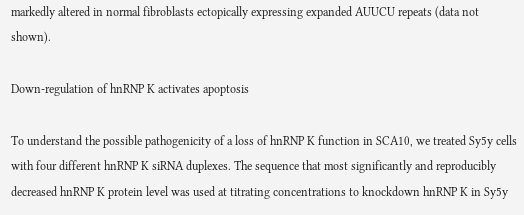markedly altered in normal fibroblasts ectopically expressing expanded AUUCU repeats (data not shown).

Down-regulation of hnRNP K activates apoptosis

To understand the possible pathogenicity of a loss of hnRNP K function in SCA10, we treated Sy5y cells with four different hnRNP K siRNA duplexes. The sequence that most significantly and reproducibly decreased hnRNP K protein level was used at titrating concentrations to knockdown hnRNP K in Sy5y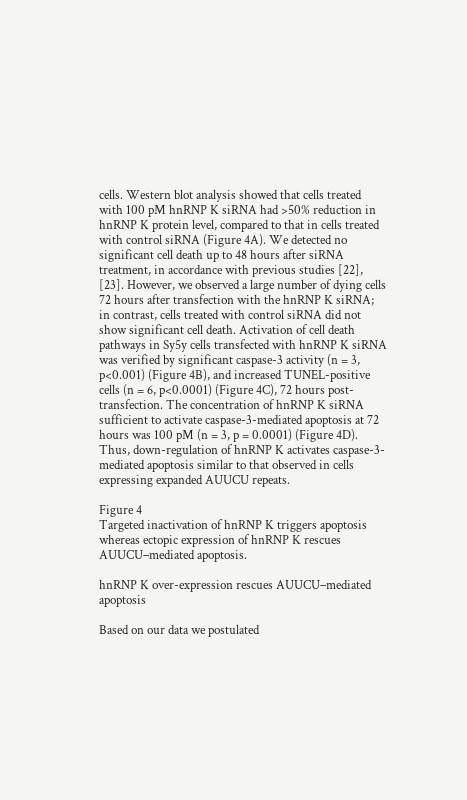cells. Western blot analysis showed that cells treated with 100 pM hnRNP K siRNA had >50% reduction in hnRNP K protein level, compared to that in cells treated with control siRNA (Figure 4A). We detected no significant cell death up to 48 hours after siRNA treatment, in accordance with previous studies [22], [23]. However, we observed a large number of dying cells 72 hours after transfection with the hnRNP K siRNA; in contrast, cells treated with control siRNA did not show significant cell death. Activation of cell death pathways in Sy5y cells transfected with hnRNP K siRNA was verified by significant caspase-3 activity (n = 3, p<0.001) (Figure 4B), and increased TUNEL-positive cells (n = 6, p<0.0001) (Figure 4C), 72 hours post-transfection. The concentration of hnRNP K siRNA sufficient to activate caspase-3-mediated apoptosis at 72 hours was 100 pM (n = 3, p = 0.0001) (Figure 4D). Thus, down-regulation of hnRNP K activates caspase-3-mediated apoptosis similar to that observed in cells expressing expanded AUUCU repeats.

Figure 4
Targeted inactivation of hnRNP K triggers apoptosis whereas ectopic expression of hnRNP K rescues AUUCU–mediated apoptosis.

hnRNP K over-expression rescues AUUCU–mediated apoptosis

Based on our data we postulated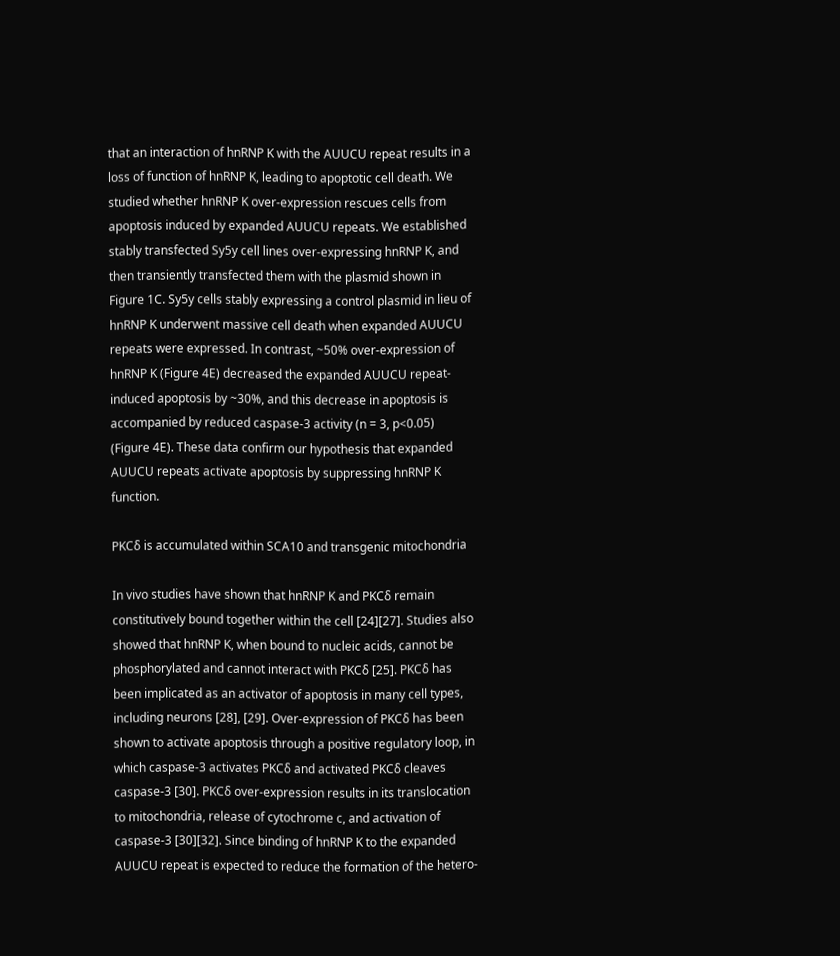that an interaction of hnRNP K with the AUUCU repeat results in a loss of function of hnRNP K, leading to apoptotic cell death. We studied whether hnRNP K over-expression rescues cells from apoptosis induced by expanded AUUCU repeats. We established stably transfected Sy5y cell lines over-expressing hnRNP K, and then transiently transfected them with the plasmid shown in Figure 1C. Sy5y cells stably expressing a control plasmid in lieu of hnRNP K underwent massive cell death when expanded AUUCU repeats were expressed. In contrast, ~50% over-expression of hnRNP K (Figure 4E) decreased the expanded AUUCU repeat-induced apoptosis by ~30%, and this decrease in apoptosis is accompanied by reduced caspase-3 activity (n = 3, p<0.05) (Figure 4E). These data confirm our hypothesis that expanded AUUCU repeats activate apoptosis by suppressing hnRNP K function.

PKCδ is accumulated within SCA10 and transgenic mitochondria

In vivo studies have shown that hnRNP K and PKCδ remain constitutively bound together within the cell [24][27]. Studies also showed that hnRNP K, when bound to nucleic acids, cannot be phosphorylated and cannot interact with PKCδ [25]. PKCδ has been implicated as an activator of apoptosis in many cell types, including neurons [28], [29]. Over-expression of PKCδ has been shown to activate apoptosis through a positive regulatory loop, in which caspase-3 activates PKCδ and activated PKCδ cleaves caspase-3 [30]. PKCδ over-expression results in its translocation to mitochondria, release of cytochrome c, and activation of caspase-3 [30][32]. Since binding of hnRNP K to the expanded AUUCU repeat is expected to reduce the formation of the hetero-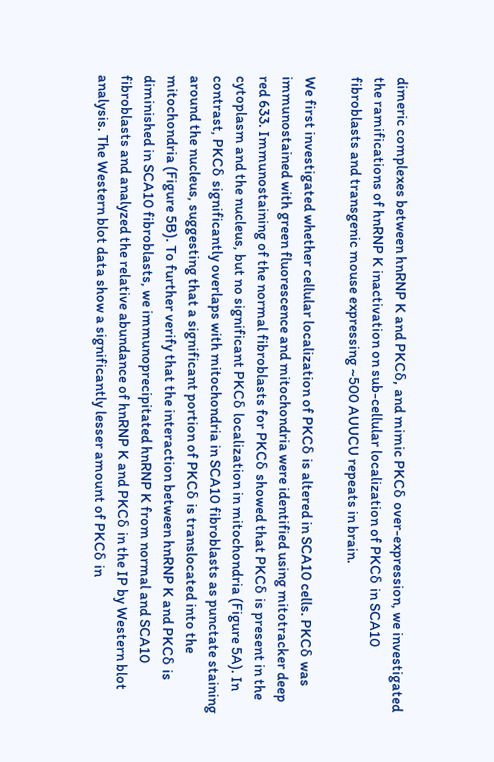dimeric complexes between hnRNP K and PKCδ, and mimic PKCδ over-expression, we investigated the ramifications of hnRNP K inactivation on sub-cellular localization of PKCδ in SCA10 fibroblasts and transgenic mouse expressing ~500 AUUCU repeats in brain.

We first investigated whether cellular localization of PKCδ is altered in SCA10 cells. PKCδ was immunostained with green fluorescence and mitochondria were identified using mitotracker deep red 633. Immunostaining of the normal fibroblasts for PKCδ showed that PKCδ is present in the cytoplasm and the nucleus, but no significant PKCδ localization in mitochondria (Figure 5A). In contrast, PKCδ significantly overlaps with mitochondria in SCA10 fibroblasts as punctate staining around the nucleus, suggesting that a significant portion of PKCδ is translocated into the mitochondria (Figure 5B). To further verify that the interaction between hnRNP K and PKCδ is diminished in SCA10 fibroblasts, we immunoprecipitated hnRNP K from normal and SCA10 fibroblasts and analyzed the relative abundance of hnRNP K and PKCδ in the IP by Western blot analysis. The Western blot data show a significantly lesser amount of PKCδ in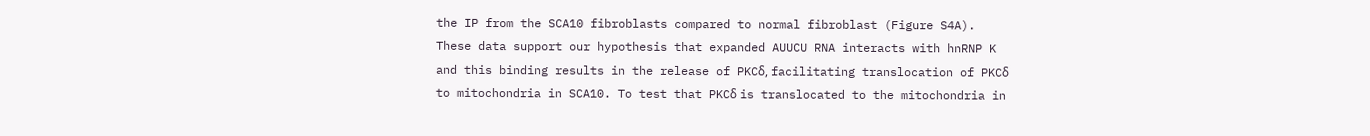the IP from the SCA10 fibroblasts compared to normal fibroblast (Figure S4A). These data support our hypothesis that expanded AUUCU RNA interacts with hnRNP K and this binding results in the release of PKCδ, facilitating translocation of PKCδ to mitochondria in SCA10. To test that PKCδ is translocated to the mitochondria in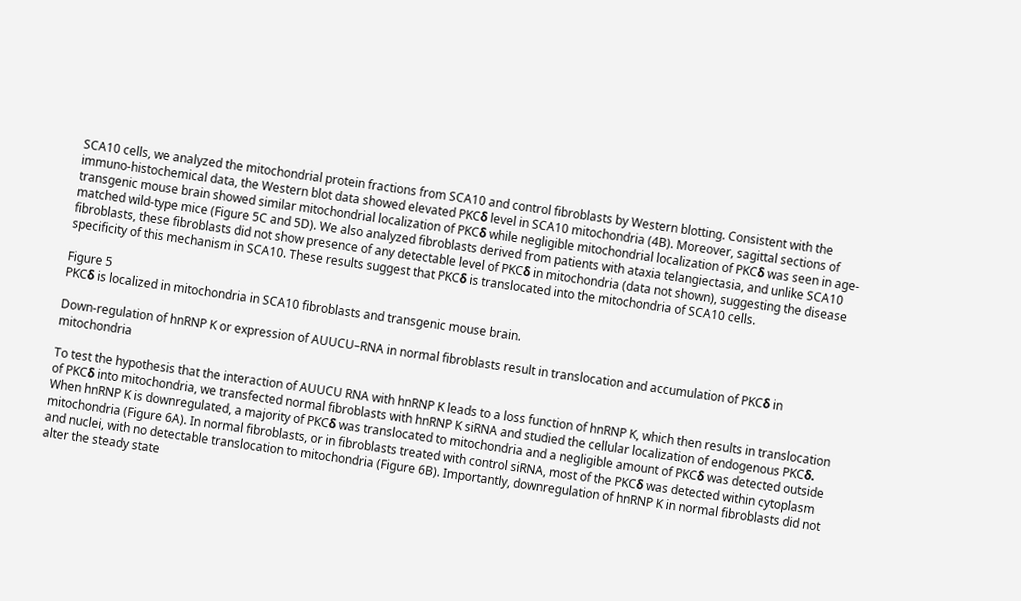SCA10 cells, we analyzed the mitochondrial protein fractions from SCA10 and control fibroblasts by Western blotting. Consistent with the immuno-histochemical data, the Western blot data showed elevated PKCδ level in SCA10 mitochondria (4B). Moreover, sagittal sections of transgenic mouse brain showed similar mitochondrial localization of PKCδ while negligible mitochondrial localization of PKCδ was seen in age-matched wild-type mice (Figure 5C and 5D). We also analyzed fibroblasts derived from patients with ataxia telangiectasia, and unlike SCA10 fibroblasts, these fibroblasts did not show presence of any detectable level of PKCδ in mitochondria (data not shown), suggesting the disease specificity of this mechanism in SCA10. These results suggest that PKCδ is translocated into the mitochondria of SCA10 cells.

Figure 5
PKCδ is localized in mitochondria in SCA10 fibroblasts and transgenic mouse brain.

Down-regulation of hnRNP K or expression of AUUCU–RNA in normal fibroblasts result in translocation and accumulation of PKCδ in mitochondria

To test the hypothesis that the interaction of AUUCU RNA with hnRNP K leads to a loss function of hnRNP K, which then results in translocation of PKCδ into mitochondria, we transfected normal fibroblasts with hnRNP K siRNA and studied the cellular localization of endogenous PKCδ. When hnRNP K is downregulated, a majority of PKCδ was translocated to mitochondria and a negligible amount of PKCδ was detected outside mitochondria (Figure 6A). In normal fibroblasts, or in fibroblasts treated with control siRNA, most of the PKCδ was detected within cytoplasm and nuclei, with no detectable translocation to mitochondria (Figure 6B). Importantly, downregulation of hnRNP K in normal fibroblasts did not alter the steady state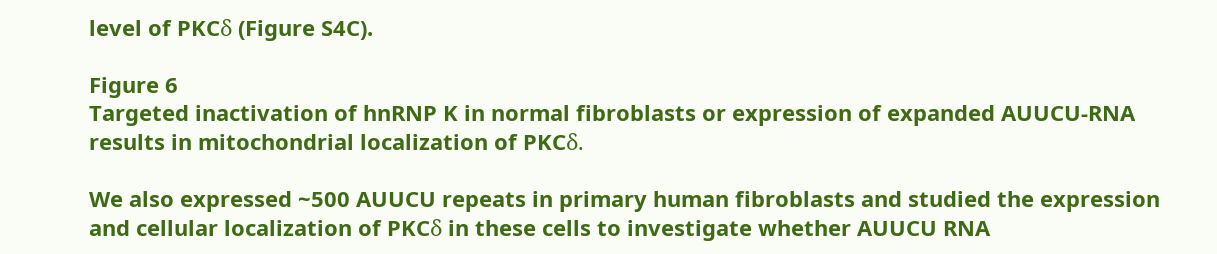level of PKCδ (Figure S4C).

Figure 6
Targeted inactivation of hnRNP K in normal fibroblasts or expression of expanded AUUCU-RNA results in mitochondrial localization of PKCδ.

We also expressed ~500 AUUCU repeats in primary human fibroblasts and studied the expression and cellular localization of PKCδ in these cells to investigate whether AUUCU RNA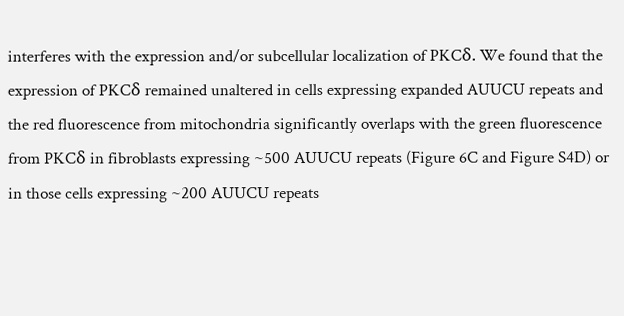interferes with the expression and/or subcellular localization of PKCδ. We found that the expression of PKCδ remained unaltered in cells expressing expanded AUUCU repeats and the red fluorescence from mitochondria significantly overlaps with the green fluorescence from PKCδ in fibroblasts expressing ~500 AUUCU repeats (Figure 6C and Figure S4D) or in those cells expressing ~200 AUUCU repeats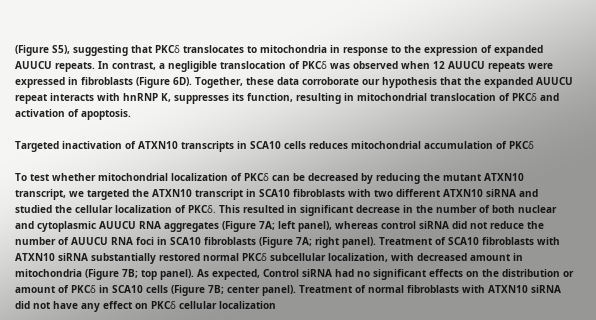(Figure S5), suggesting that PKCδ translocates to mitochondria in response to the expression of expanded AUUCU repeats. In contrast, a negligible translocation of PKCδ was observed when 12 AUUCU repeats were expressed in fibroblasts (Figure 6D). Together, these data corroborate our hypothesis that the expanded AUUCU repeat interacts with hnRNP K, suppresses its function, resulting in mitochondrial translocation of PKCδ and activation of apoptosis.

Targeted inactivation of ATXN10 transcripts in SCA10 cells reduces mitochondrial accumulation of PKCδ

To test whether mitochondrial localization of PKCδ can be decreased by reducing the mutant ATXN10 transcript, we targeted the ATXN10 transcript in SCA10 fibroblasts with two different ATXN10 siRNA and studied the cellular localization of PKCδ. This resulted in significant decrease in the number of both nuclear and cytoplasmic AUUCU RNA aggregates (Figure 7A; left panel), whereas control siRNA did not reduce the number of AUUCU RNA foci in SCA10 fibroblasts (Figure 7A; right panel). Treatment of SCA10 fibroblasts with ATXN10 siRNA substantially restored normal PKCδ subcellular localization, with decreased amount in mitochondria (Figure 7B; top panel). As expected, Control siRNA had no significant effects on the distribution or amount of PKCδ in SCA10 cells (Figure 7B; center panel). Treatment of normal fibroblasts with ATXN10 siRNA did not have any effect on PKCδ cellular localization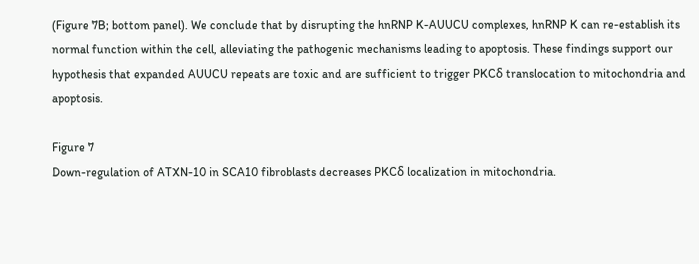(Figure 7B; bottom panel). We conclude that by disrupting the hnRNP K-AUUCU complexes, hnRNP K can re-establish its normal function within the cell, alleviating the pathogenic mechanisms leading to apoptosis. These findings support our hypothesis that expanded AUUCU repeats are toxic and are sufficient to trigger PKCδ translocation to mitochondria and apoptosis.

Figure 7
Down-regulation of ATXN-10 in SCA10 fibroblasts decreases PKCδ localization in mitochondria.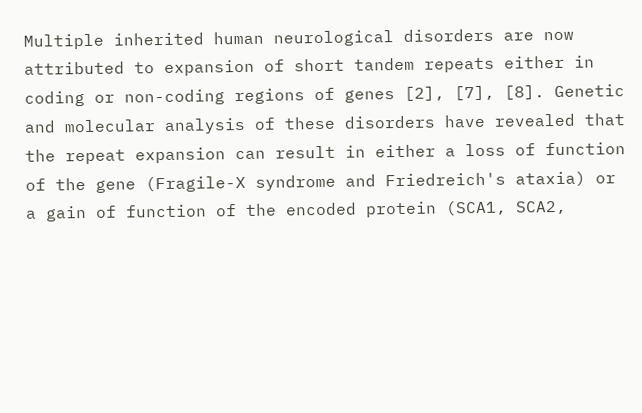Multiple inherited human neurological disorders are now attributed to expansion of short tandem repeats either in coding or non-coding regions of genes [2], [7], [8]. Genetic and molecular analysis of these disorders have revealed that the repeat expansion can result in either a loss of function of the gene (Fragile-X syndrome and Friedreich's ataxia) or a gain of function of the encoded protein (SCA1, SCA2,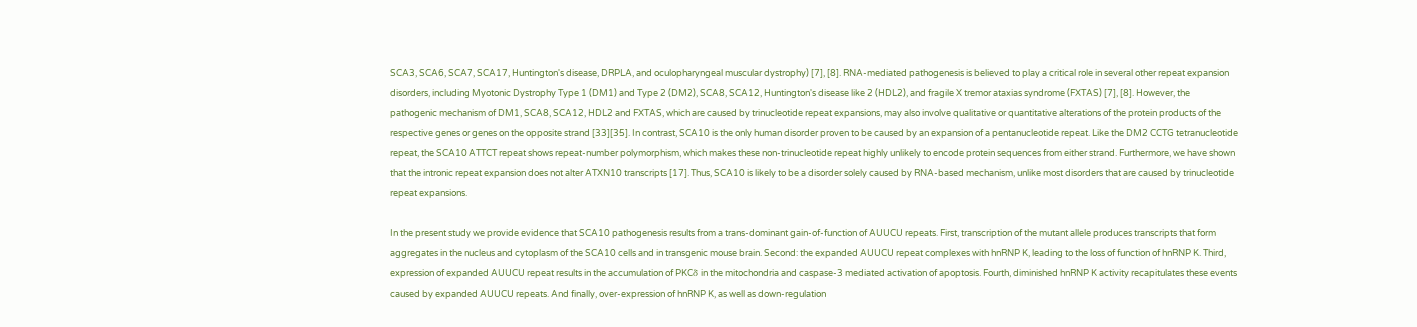SCA3, SCA6, SCA7, SCA17, Huntington's disease, DRPLA, and oculopharyngeal muscular dystrophy) [7], [8]. RNA-mediated pathogenesis is believed to play a critical role in several other repeat expansion disorders, including Myotonic Dystrophy Type 1 (DM1) and Type 2 (DM2), SCA8, SCA12, Huntington's disease like 2 (HDL2), and fragile X tremor ataxias syndrome (FXTAS) [7], [8]. However, the pathogenic mechanism of DM1, SCA8, SCA12, HDL2 and FXTAS, which are caused by trinucleotide repeat expansions, may also involve qualitative or quantitative alterations of the protein products of the respective genes or genes on the opposite strand [33][35]. In contrast, SCA10 is the only human disorder proven to be caused by an expansion of a pentanucleotide repeat. Like the DM2 CCTG tetranucleotide repeat, the SCA10 ATTCT repeat shows repeat-number polymorphism, which makes these non-trinucleotide repeat highly unlikely to encode protein sequences from either strand. Furthermore, we have shown that the intronic repeat expansion does not alter ATXN10 transcripts [17]. Thus, SCA10 is likely to be a disorder solely caused by RNA-based mechanism, unlike most disorders that are caused by trinucleotide repeat expansions.

In the present study we provide evidence that SCA10 pathogenesis results from a trans-dominant gain-of-function of AUUCU repeats. First, transcription of the mutant allele produces transcripts that form aggregates in the nucleus and cytoplasm of the SCA10 cells and in transgenic mouse brain. Second: the expanded AUUCU repeat complexes with hnRNP K, leading to the loss of function of hnRNP K. Third, expression of expanded AUUCU repeat results in the accumulation of PKCδ in the mitochondria and caspase-3 mediated activation of apoptosis. Fourth, diminished hnRNP K activity recapitulates these events caused by expanded AUUCU repeats. And finally, over-expression of hnRNP K, as well as down-regulation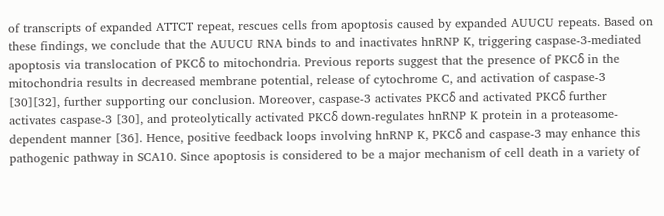of transcripts of expanded ATTCT repeat, rescues cells from apoptosis caused by expanded AUUCU repeats. Based on these findings, we conclude that the AUUCU RNA binds to and inactivates hnRNP K, triggering caspase-3-mediated apoptosis via translocation of PKCδ to mitochondria. Previous reports suggest that the presence of PKCδ in the mitochondria results in decreased membrane potential, release of cytochrome C, and activation of caspase-3 [30][32], further supporting our conclusion. Moreover, caspase-3 activates PKCδ and activated PKCδ further activates caspase-3 [30], and proteolytically activated PKCδ down-regulates hnRNP K protein in a proteasome-dependent manner [36]. Hence, positive feedback loops involving hnRNP K, PKCδ and caspase-3 may enhance this pathogenic pathway in SCA10. Since apoptosis is considered to be a major mechanism of cell death in a variety of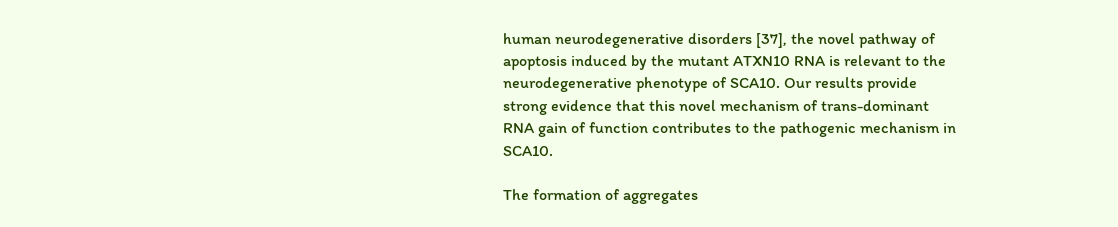human neurodegenerative disorders [37], the novel pathway of apoptosis induced by the mutant ATXN10 RNA is relevant to the neurodegenerative phenotype of SCA10. Our results provide strong evidence that this novel mechanism of trans-dominant RNA gain of function contributes to the pathogenic mechanism in SCA10.

The formation of aggregates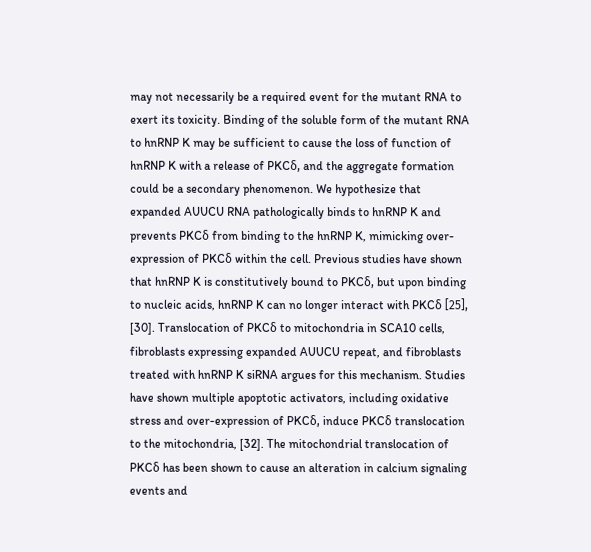may not necessarily be a required event for the mutant RNA to exert its toxicity. Binding of the soluble form of the mutant RNA to hnRNP K may be sufficient to cause the loss of function of hnRNP K with a release of PKCδ, and the aggregate formation could be a secondary phenomenon. We hypothesize that expanded AUUCU RNA pathologically binds to hnRNP K and prevents PKCδ from binding to the hnRNP K, mimicking over-expression of PKCδ within the cell. Previous studies have shown that hnRNP K is constitutively bound to PKCδ, but upon binding to nucleic acids, hnRNP K can no longer interact with PKCδ [25], [30]. Translocation of PKCδ to mitochondria in SCA10 cells, fibroblasts expressing expanded AUUCU repeat, and fibroblasts treated with hnRNP K siRNA argues for this mechanism. Studies have shown multiple apoptotic activators, including oxidative stress and over-expression of PKCδ, induce PKCδ translocation to the mitochondria, [32]. The mitochondrial translocation of PKCδ has been shown to cause an alteration in calcium signaling events and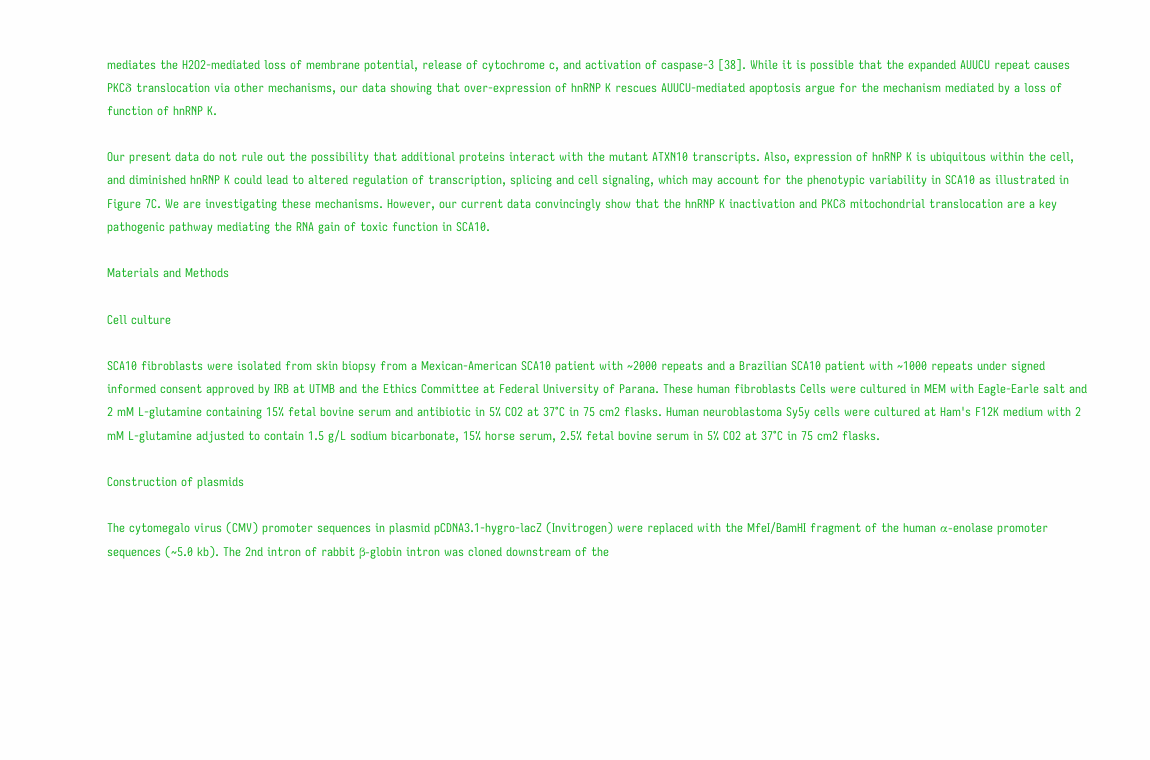mediates the H2O2-mediated loss of membrane potential, release of cytochrome c, and activation of caspase-3 [38]. While it is possible that the expanded AUUCU repeat causes PKCδ translocation via other mechanisms, our data showing that over-expression of hnRNP K rescues AUUCU-mediated apoptosis argue for the mechanism mediated by a loss of function of hnRNP K.

Our present data do not rule out the possibility that additional proteins interact with the mutant ATXN10 transcripts. Also, expression of hnRNP K is ubiquitous within the cell, and diminished hnRNP K could lead to altered regulation of transcription, splicing and cell signaling, which may account for the phenotypic variability in SCA10 as illustrated in Figure 7C. We are investigating these mechanisms. However, our current data convincingly show that the hnRNP K inactivation and PKCδ mitochondrial translocation are a key pathogenic pathway mediating the RNA gain of toxic function in SCA10.

Materials and Methods

Cell culture

SCA10 fibroblasts were isolated from skin biopsy from a Mexican-American SCA10 patient with ~2000 repeats and a Brazilian SCA10 patient with ~1000 repeats under signed informed consent approved by IRB at UTMB and the Ethics Committee at Federal University of Parana. These human fibroblasts Cells were cultured in MEM with Eagle-Earle salt and 2 mM L-glutamine containing 15% fetal bovine serum and antibiotic in 5% CO2 at 37°C in 75 cm2 flasks. Human neuroblastoma Sy5y cells were cultured at Ham's F12K medium with 2 mM L-glutamine adjusted to contain 1.5 g/L sodium bicarbonate, 15% horse serum, 2.5% fetal bovine serum in 5% CO2 at 37°C in 75 cm2 flasks.

Construction of plasmids

The cytomegalo virus (CMV) promoter sequences in plasmid pCDNA3.1-hygro-lacZ (Invitrogen) were replaced with the MfeI/BamHI fragment of the human α-enolase promoter sequences (~5.0 kb). The 2nd intron of rabbit β-globin intron was cloned downstream of the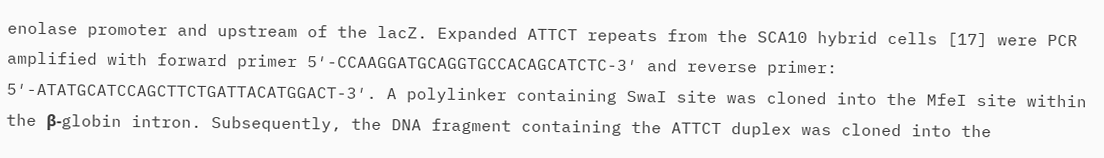enolase promoter and upstream of the lacZ. Expanded ATTCT repeats from the SCA10 hybrid cells [17] were PCR amplified with forward primer 5′-CCAAGGATGCAGGTGCCACAGCATCTC-3′ and reverse primer: 5′-ATATGCATCCAGCTTCTGATTACATGGACT-3′. A polylinker containing SwaI site was cloned into the MfeI site within the β-globin intron. Subsequently, the DNA fragment containing the ATTCT duplex was cloned into the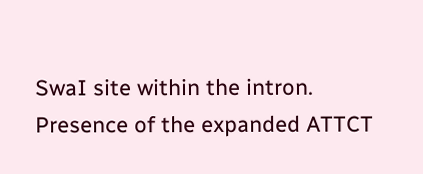SwaI site within the intron. Presence of the expanded ATTCT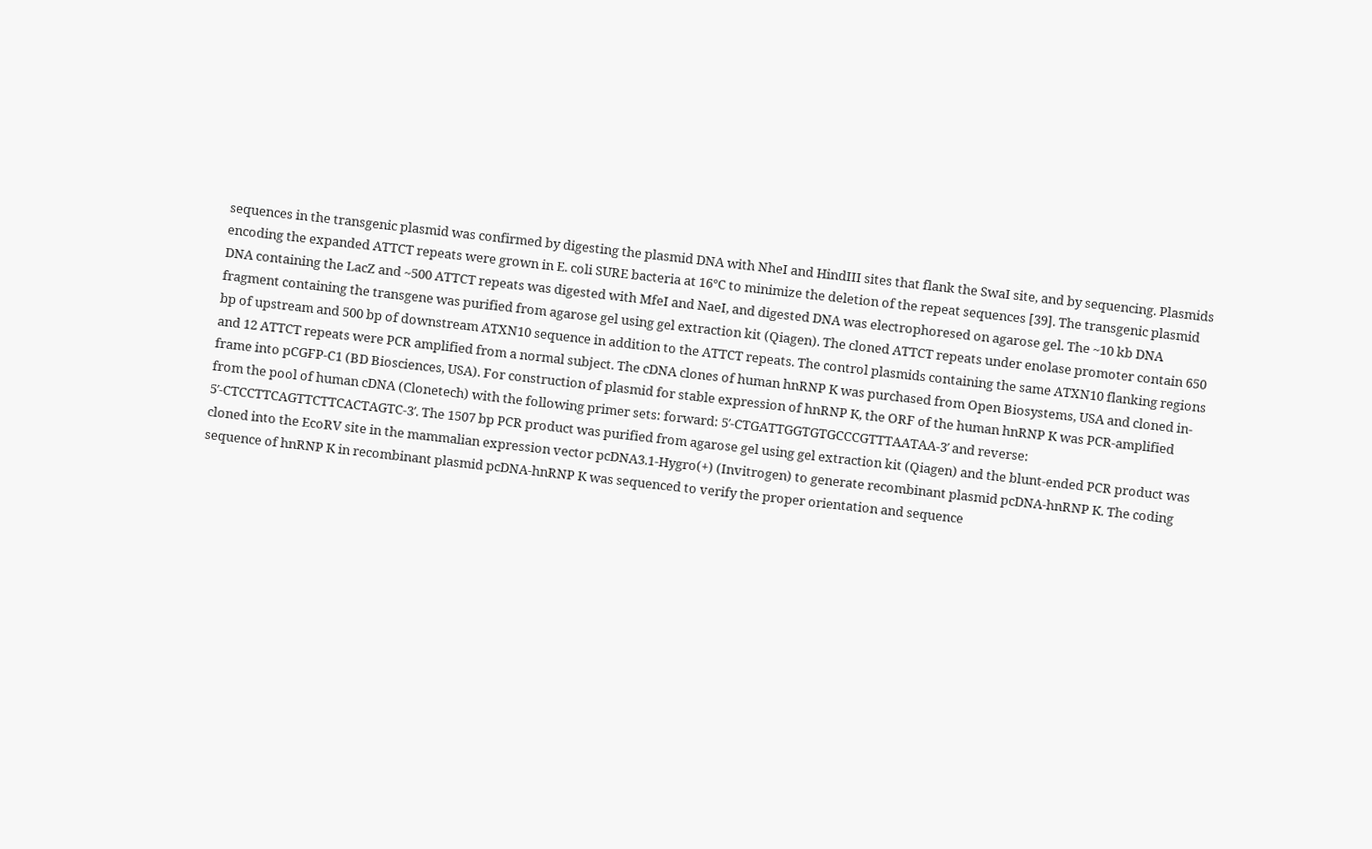sequences in the transgenic plasmid was confirmed by digesting the plasmid DNA with NheI and HindIII sites that flank the SwaI site, and by sequencing. Plasmids encoding the expanded ATTCT repeats were grown in E. coli SURE bacteria at 16°C to minimize the deletion of the repeat sequences [39]. The transgenic plasmid DNA containing the LacZ and ~500 ATTCT repeats was digested with MfeI and NaeI, and digested DNA was electrophoresed on agarose gel. The ~10 kb DNA fragment containing the transgene was purified from agarose gel using gel extraction kit (Qiagen). The cloned ATTCT repeats under enolase promoter contain 650 bp of upstream and 500 bp of downstream ATXN10 sequence in addition to the ATTCT repeats. The control plasmids containing the same ATXN10 flanking regions and 12 ATTCT repeats were PCR amplified from a normal subject. The cDNA clones of human hnRNP K was purchased from Open Biosystems, USA and cloned in-frame into pCGFP-C1 (BD Biosciences, USA). For construction of plasmid for stable expression of hnRNP K, the ORF of the human hnRNP K was PCR-amplified from the pool of human cDNA (Clonetech) with the following primer sets: forward: 5′-CTGATTGGTGTGCCCGTTTAATAA-3′ and reverse: 5′-CTCCTTCAGTTCTTCACTAGTC-3′. The 1507 bp PCR product was purified from agarose gel using gel extraction kit (Qiagen) and the blunt-ended PCR product was cloned into the EcoRV site in the mammalian expression vector pcDNA3.1-Hygro(+) (Invitrogen) to generate recombinant plasmid pcDNA-hnRNP K. The coding sequence of hnRNP K in recombinant plasmid pcDNA-hnRNP K was sequenced to verify the proper orientation and sequence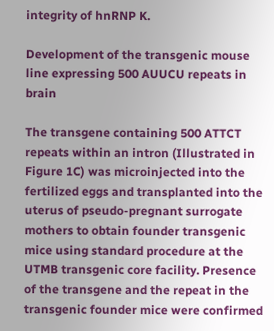integrity of hnRNP K.

Development of the transgenic mouse line expressing 500 AUUCU repeats in brain

The transgene containing 500 ATTCT repeats within an intron (Illustrated in Figure 1C) was microinjected into the fertilized eggs and transplanted into the uterus of pseudo-pregnant surrogate mothers to obtain founder transgenic mice using standard procedure at the UTMB transgenic core facility. Presence of the transgene and the repeat in the transgenic founder mice were confirmed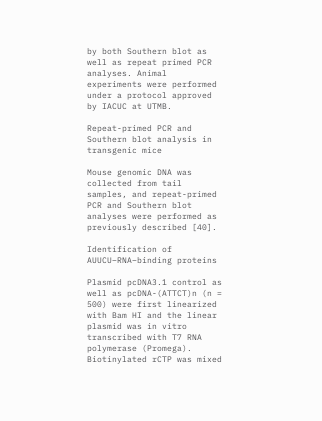by both Southern blot as well as repeat primed PCR analyses. Animal experiments were performed under a protocol approved by IACUC at UTMB.

Repeat-primed PCR and Southern blot analysis in transgenic mice

Mouse genomic DNA was collected from tail samples, and repeat-primed PCR and Southern blot analyses were performed as previously described [40].

Identification of AUUCU–RNA–binding proteins

Plasmid pcDNA3.1 control as well as pcDNA-(ATTCT)n (n = 500) were first linearized with Bam HI and the linear plasmid was in vitro transcribed with T7 RNA polymerase (Promega). Biotinylated rCTP was mixed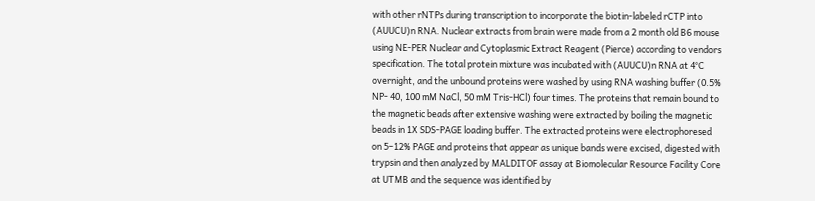with other rNTPs during transcription to incorporate the biotin-labeled rCTP into (AUUCU)n RNA. Nuclear extracts from brain were made from a 2 month old B6 mouse using NE-PER Nuclear and Cytoplasmic Extract Reagent (Pierce) according to vendors specification. The total protein mixture was incubated with (AUUCU)n RNA at 4°C overnight, and the unbound proteins were washed by using RNA washing buffer (0.5% NP- 40, 100 mM NaCl, 50 mM Tris-HCl) four times. The proteins that remain bound to the magnetic beads after extensive washing were extracted by boiling the magnetic beads in 1X SDS-PAGE loading buffer. The extracted proteins were electrophoresed on 5–12% PAGE and proteins that appear as unique bands were excised, digested with trypsin and then analyzed by MALDITOF assay at Biomolecular Resource Facility Core at UTMB and the sequence was identified by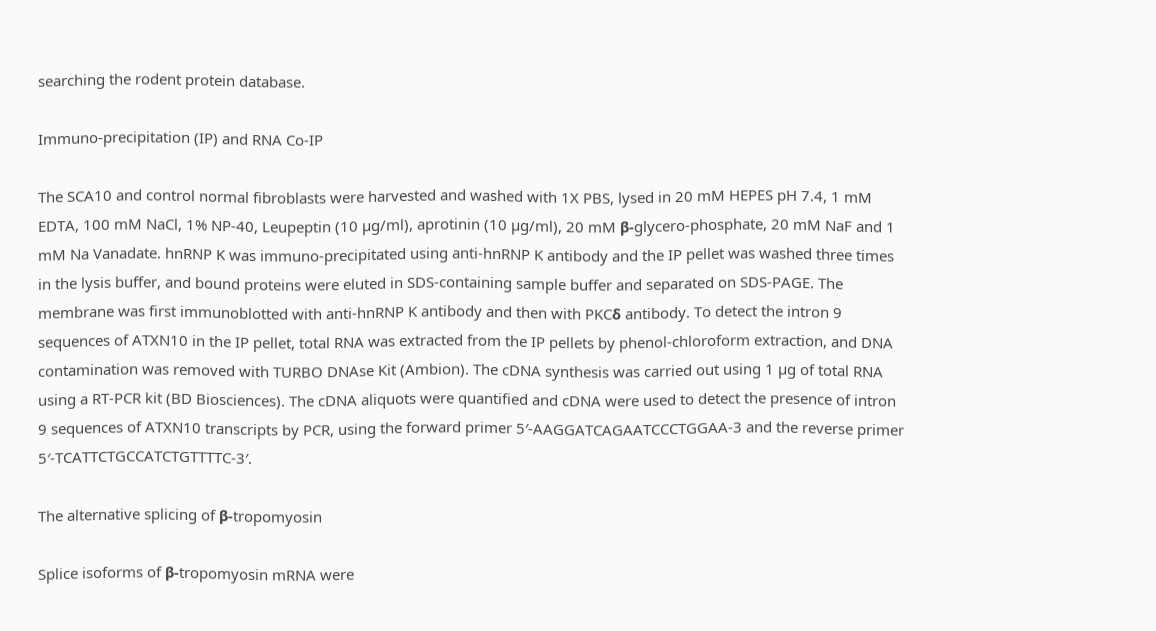searching the rodent protein database.

Immuno-precipitation (IP) and RNA Co-IP

The SCA10 and control normal fibroblasts were harvested and washed with 1X PBS, lysed in 20 mM HEPES pH 7.4, 1 mM EDTA, 100 mM NaCl, 1% NP-40, Leupeptin (10 µg/ml), aprotinin (10 µg/ml), 20 mM β-glycero-phosphate, 20 mM NaF and 1 mM Na Vanadate. hnRNP K was immuno-precipitated using anti-hnRNP K antibody and the IP pellet was washed three times in the lysis buffer, and bound proteins were eluted in SDS-containing sample buffer and separated on SDS-PAGE. The membrane was first immunoblotted with anti-hnRNP K antibody and then with PKCδ antibody. To detect the intron 9 sequences of ATXN10 in the IP pellet, total RNA was extracted from the IP pellets by phenol-chloroform extraction, and DNA contamination was removed with TURBO DNAse Kit (Ambion). The cDNA synthesis was carried out using 1 µg of total RNA using a RT-PCR kit (BD Biosciences). The cDNA aliquots were quantified and cDNA were used to detect the presence of intron 9 sequences of ATXN10 transcripts by PCR, using the forward primer 5′-AAGGATCAGAATCCCTGGAA-3 and the reverse primer 5′-TCATTCTGCCATCTGTTTTC-3′.

The alternative splicing of β-tropomyosin

Splice isoforms of β-tropomyosin mRNA were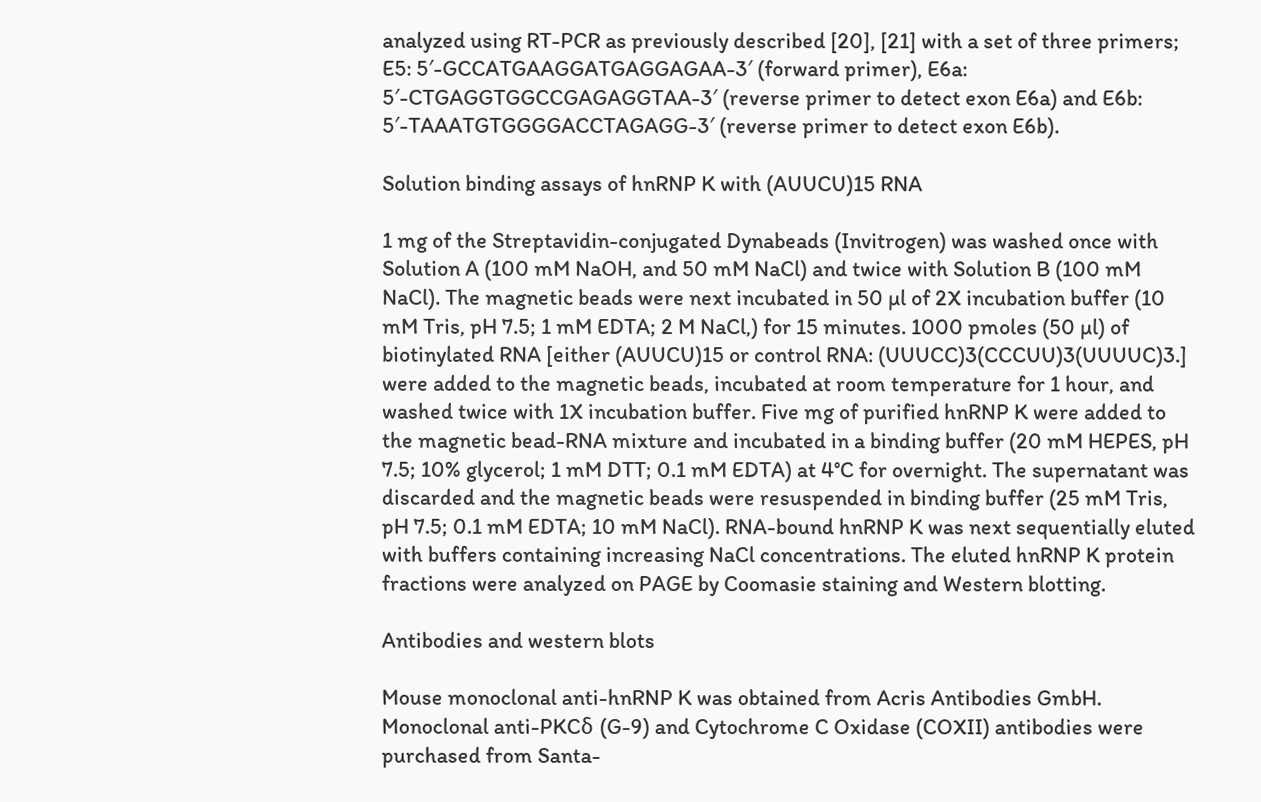analyzed using RT-PCR as previously described [20], [21] with a set of three primers; E5: 5′-GCCATGAAGGATGAGGAGAA-3′ (forward primer), E6a: 5′-CTGAGGTGGCCGAGAGGTAA-3′ (reverse primer to detect exon E6a) and E6b: 5′-TAAATGTGGGGACCTAGAGG-3′ (reverse primer to detect exon E6b).

Solution binding assays of hnRNP K with (AUUCU)15 RNA

1 mg of the Streptavidin-conjugated Dynabeads (Invitrogen) was washed once with Solution A (100 mM NaOH, and 50 mM NaCl) and twice with Solution B (100 mM NaCl). The magnetic beads were next incubated in 50 µl of 2X incubation buffer (10 mM Tris, pH 7.5; 1 mM EDTA; 2 M NaCl,) for 15 minutes. 1000 pmoles (50 µl) of biotinylated RNA [either (AUUCU)15 or control RNA: (UUUCC)3(CCCUU)3(UUUUC)3.] were added to the magnetic beads, incubated at room temperature for 1 hour, and washed twice with 1X incubation buffer. Five mg of purified hnRNP K were added to the magnetic bead-RNA mixture and incubated in a binding buffer (20 mM HEPES, pH 7.5; 10% glycerol; 1 mM DTT; 0.1 mM EDTA) at 4°C for overnight. The supernatant was discarded and the magnetic beads were resuspended in binding buffer (25 mM Tris, pH 7.5; 0.1 mM EDTA; 10 mM NaCl). RNA-bound hnRNP K was next sequentially eluted with buffers containing increasing NaCl concentrations. The eluted hnRNP K protein fractions were analyzed on PAGE by Coomasie staining and Western blotting.

Antibodies and western blots

Mouse monoclonal anti-hnRNP K was obtained from Acris Antibodies GmbH. Monoclonal anti-PKCδ (G-9) and Cytochrome C Oxidase (COXII) antibodies were purchased from Santa-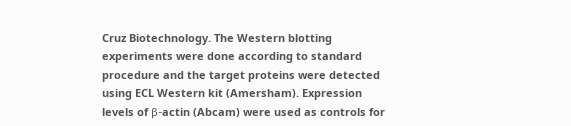Cruz Biotechnology. The Western blotting experiments were done according to standard procedure and the target proteins were detected using ECL Western kit (Amersham). Expression levels of β-actin (Abcam) were used as controls for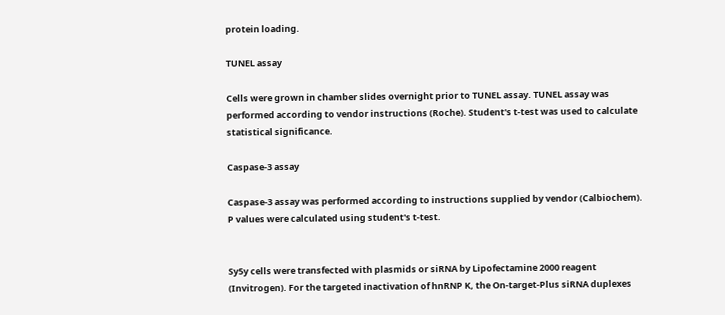protein loading.

TUNEL assay

Cells were grown in chamber slides overnight prior to TUNEL assay. TUNEL assay was performed according to vendor instructions (Roche). Student's t-test was used to calculate statistical significance.

Caspase-3 assay

Caspase-3 assay was performed according to instructions supplied by vendor (Calbiochem). P values were calculated using student's t-test.


Sy5y cells were transfected with plasmids or siRNA by Lipofectamine 2000 reagent (Invitrogen). For the targeted inactivation of hnRNP K, the On-target-Plus siRNA duplexes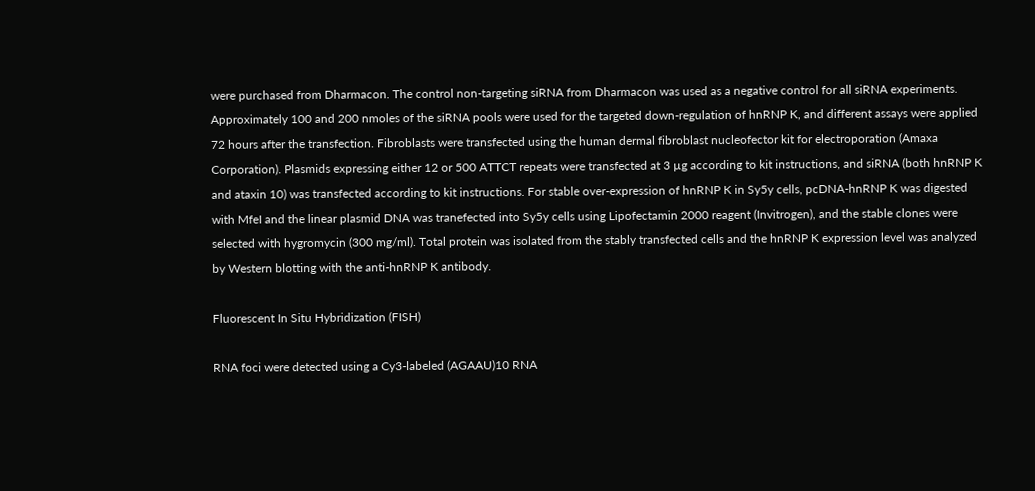were purchased from Dharmacon. The control non-targeting siRNA from Dharmacon was used as a negative control for all siRNA experiments. Approximately 100 and 200 nmoles of the siRNA pools were used for the targeted down-regulation of hnRNP K, and different assays were applied 72 hours after the transfection. Fibroblasts were transfected using the human dermal fibroblast nucleofector kit for electroporation (Amaxa Corporation). Plasmids expressing either 12 or 500 ATTCT repeats were transfected at 3 µg according to kit instructions, and siRNA (both hnRNP K and ataxin 10) was transfected according to kit instructions. For stable over-expression of hnRNP K in Sy5y cells, pcDNA-hnRNP K was digested with MfeI and the linear plasmid DNA was tranefected into Sy5y cells using Lipofectamin 2000 reagent (Invitrogen), and the stable clones were selected with hygromycin (300 mg/ml). Total protein was isolated from the stably transfected cells and the hnRNP K expression level was analyzed by Western blotting with the anti-hnRNP K antibody.

Fluorescent In Situ Hybridization (FISH)

RNA foci were detected using a Cy3-labeled (AGAAU)10 RNA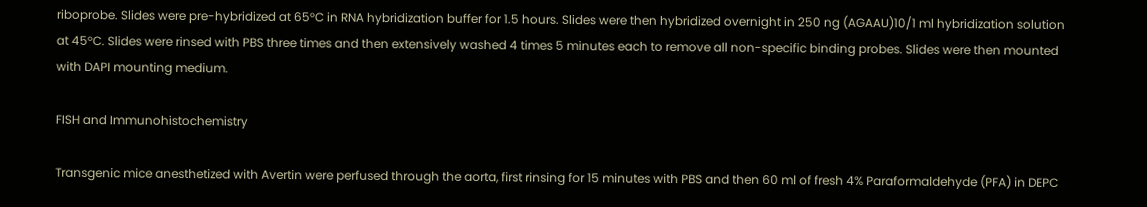riboprobe. Slides were pre-hybridized at 65°C in RNA hybridization buffer for 1.5 hours. Slides were then hybridized overnight in 250 ng (AGAAU)10/1 ml hybridization solution at 45°C. Slides were rinsed with PBS three times and then extensively washed 4 times 5 minutes each to remove all non-specific binding probes. Slides were then mounted with DAPI mounting medium.

FISH and Immunohistochemistry

Transgenic mice anesthetized with Avertin were perfused through the aorta, first rinsing for 15 minutes with PBS and then 60 ml of fresh 4% Paraformaldehyde (PFA) in DEPC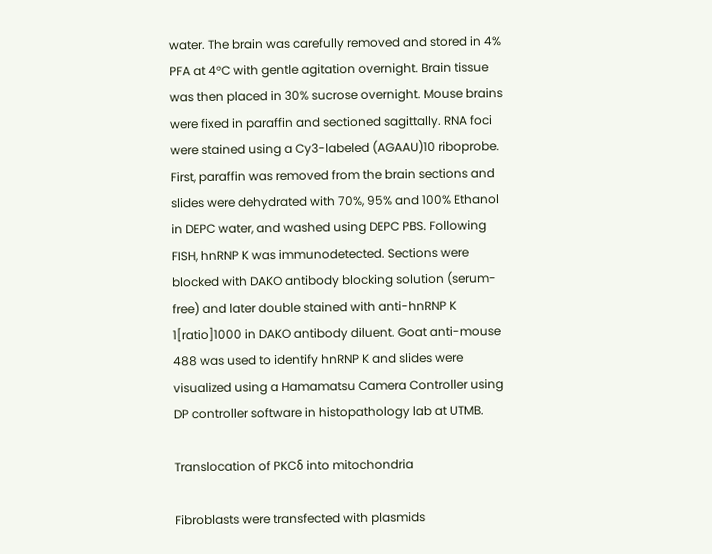water. The brain was carefully removed and stored in 4% PFA at 4°C with gentle agitation overnight. Brain tissue was then placed in 30% sucrose overnight. Mouse brains were fixed in paraffin and sectioned sagittally. RNA foci were stained using a Cy3-labeled (AGAAU)10 riboprobe. First, paraffin was removed from the brain sections and slides were dehydrated with 70%, 95% and 100% Ethanol in DEPC water, and washed using DEPC PBS. Following FISH, hnRNP K was immunodetected. Sections were blocked with DAKO antibody blocking solution (serum-free) and later double stained with anti-hnRNP K 1[ratio]1000 in DAKO antibody diluent. Goat anti-mouse 488 was used to identify hnRNP K and slides were visualized using a Hamamatsu Camera Controller using DP controller software in histopathology lab at UTMB.

Translocation of PKCδ into mitochondria

Fibroblasts were transfected with plasmids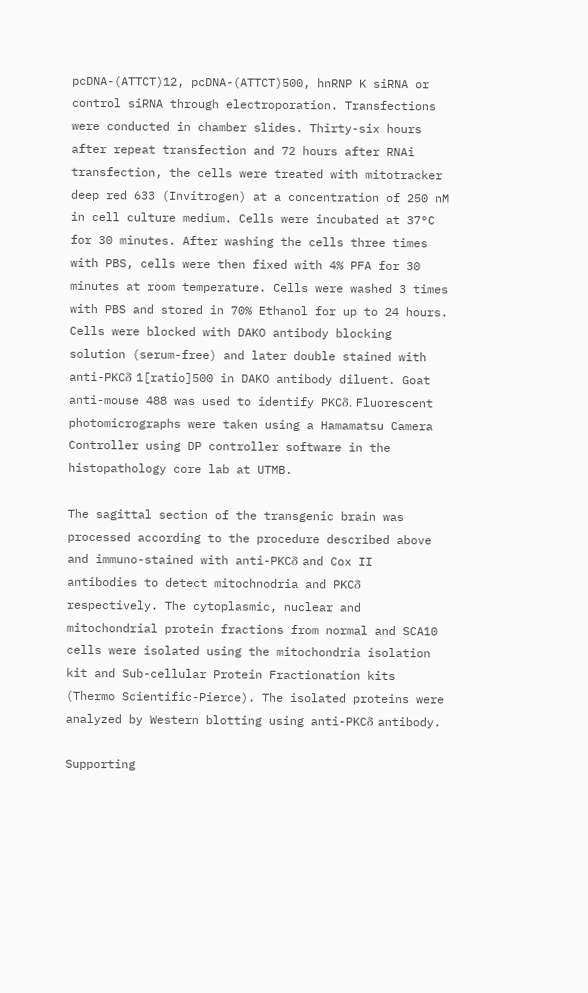pcDNA-(ATTCT)12, pcDNA-(ATTCT)500, hnRNP K siRNA or control siRNA through electroporation. Transfections were conducted in chamber slides. Thirty-six hours after repeat transfection and 72 hours after RNAi transfection, the cells were treated with mitotracker deep red 633 (Invitrogen) at a concentration of 250 nM in cell culture medium. Cells were incubated at 37°C for 30 minutes. After washing the cells three times with PBS, cells were then fixed with 4% PFA for 30 minutes at room temperature. Cells were washed 3 times with PBS and stored in 70% Ethanol for up to 24 hours. Cells were blocked with DAKO antibody blocking solution (serum-free) and later double stained with anti-PKCδ 1[ratio]500 in DAKO antibody diluent. Goat anti-mouse 488 was used to identify PKCδ. Fluorescent photomicrographs were taken using a Hamamatsu Camera Controller using DP controller software in the histopathology core lab at UTMB.

The sagittal section of the transgenic brain was processed according to the procedure described above and immuno-stained with anti-PKCδ and Cox II antibodies to detect mitochnodria and PKCδ respectively. The cytoplasmic, nuclear and mitochondrial protein fractions from normal and SCA10 cells were isolated using the mitochondria isolation kit and Sub-cellular Protein Fractionation kits (Thermo Scientific-Pierce). The isolated proteins were analyzed by Western blotting using anti-PKCδ antibody.

Supporting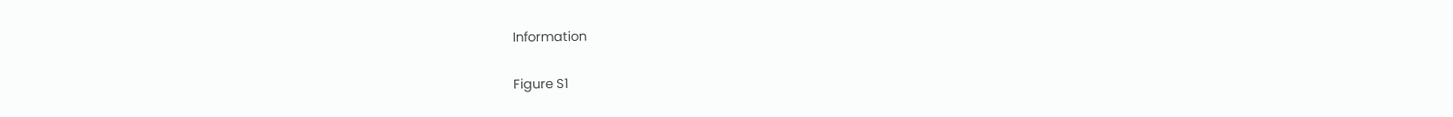Information

Figure S1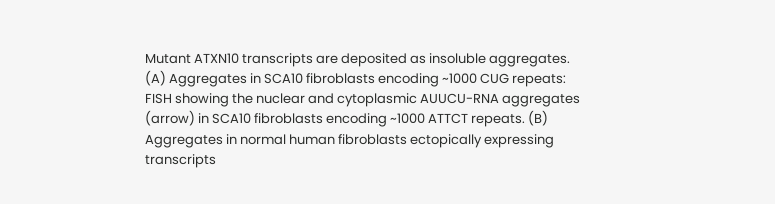Mutant ATXN10 transcripts are deposited as insoluble aggregates. (A) Aggregates in SCA10 fibroblasts encoding ~1000 CUG repeats: FISH showing the nuclear and cytoplasmic AUUCU-RNA aggregates (arrow) in SCA10 fibroblasts encoding ~1000 ATTCT repeats. (B) Aggregates in normal human fibroblasts ectopically expressing transcripts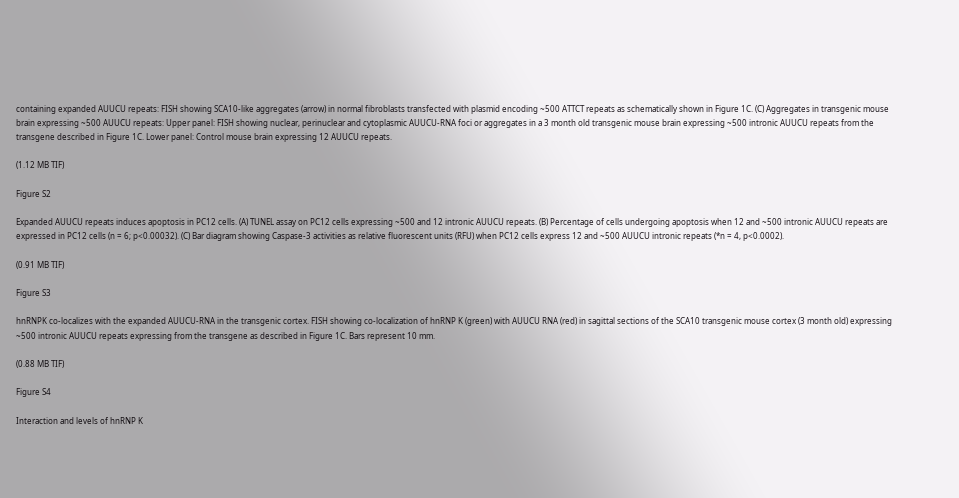containing expanded AUUCU repeats: FISH showing SCA10-like aggregates (arrow) in normal fibroblasts transfected with plasmid encoding ~500 ATTCT repeats as schematically shown in Figure 1C. (C) Aggregates in transgenic mouse brain expressing ~500 AUUCU repeats: Upper panel: FISH showing nuclear, perinuclear and cytoplasmic AUUCU-RNA foci or aggregates in a 3 month old transgenic mouse brain expressing ~500 intronic AUUCU repeats from the transgene described in Figure 1C. Lower panel: Control mouse brain expressing 12 AUUCU repeats.

(1.12 MB TIF)

Figure S2

Expanded AUUCU repeats induces apoptosis in PC12 cells. (A) TUNEL assay on PC12 cells expressing ~500 and 12 intronic AUUCU repeats. (B) Percentage of cells undergoing apoptosis when 12 and ~500 intronic AUUCU repeats are expressed in PC12 cells (n = 6; p<0.00032). (C) Bar diagram showing Caspase-3 activities as relative fluorescent units (RFU) when PC12 cells express 12 and ~500 AUUCU intronic repeats (*n = 4, p<0.0002).

(0.91 MB TIF)

Figure S3

hnRNPK co-localizes with the expanded AUUCU-RNA in the transgenic cortex. FISH showing co-localization of hnRNP K (green) with AUUCU RNA (red) in sagittal sections of the SCA10 transgenic mouse cortex (3 month old) expressing ~500 intronic AUUCU repeats expressing from the transgene as described in Figure 1C. Bars represent 10 mm.

(0.88 MB TIF)

Figure S4

Interaction and levels of hnRNP K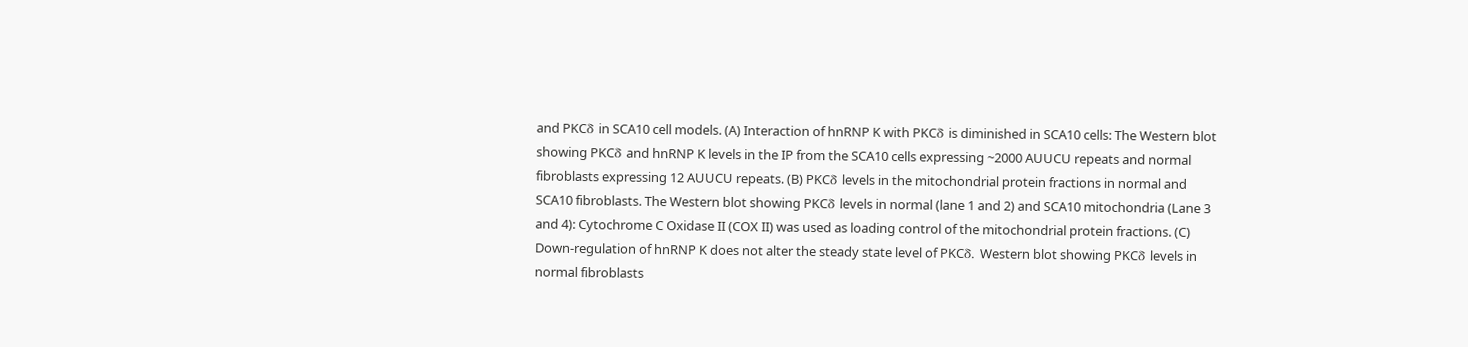and PKCδ in SCA10 cell models. (A) Interaction of hnRNP K with PKCδ is diminished in SCA10 cells: The Western blot showing PKCδ and hnRNP K levels in the IP from the SCA10 cells expressing ~2000 AUUCU repeats and normal fibroblasts expressing 12 AUUCU repeats. (B) PKCδ levels in the mitochondrial protein fractions in normal and SCA10 fibroblasts. The Western blot showing PKCδ levels in normal (lane 1 and 2) and SCA10 mitochondria (Lane 3 and 4): Cytochrome C Oxidase II (COX II) was used as loading control of the mitochondrial protein fractions. (C) Down-regulation of hnRNP K does not alter the steady state level of PKCδ. Western blot showing PKCδ levels in normal fibroblasts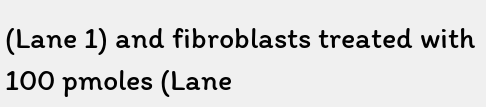(Lane 1) and fibroblasts treated with 100 pmoles (Lane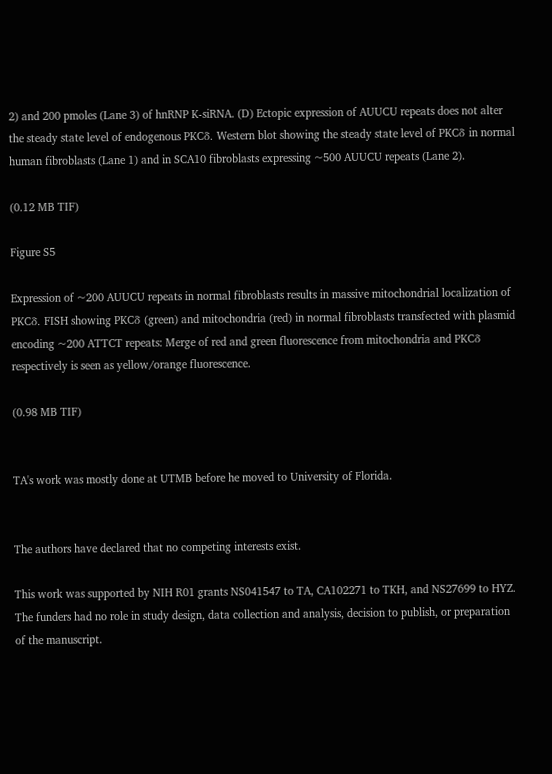2) and 200 pmoles (Lane 3) of hnRNP K-siRNA. (D) Ectopic expression of AUUCU repeats does not alter the steady state level of endogenous PKCδ. Western blot showing the steady state level of PKCδ in normal human fibroblasts (Lane 1) and in SCA10 fibroblasts expressing ~500 AUUCU repeats (Lane 2).

(0.12 MB TIF)

Figure S5

Expression of ~200 AUUCU repeats in normal fibroblasts results in massive mitochondrial localization of PKCδ. FISH showing PKCδ (green) and mitochondria (red) in normal fibroblasts transfected with plasmid encoding ~200 ATTCT repeats: Merge of red and green fluorescence from mitochondria and PKCδ respectively is seen as yellow/orange fluorescence.

(0.98 MB TIF)


TA's work was mostly done at UTMB before he moved to University of Florida.


The authors have declared that no competing interests exist.

This work was supported by NIH R01 grants NS041547 to TA, CA102271 to TKH, and NS27699 to HYZ. The funders had no role in study design, data collection and analysis, decision to publish, or preparation of the manuscript.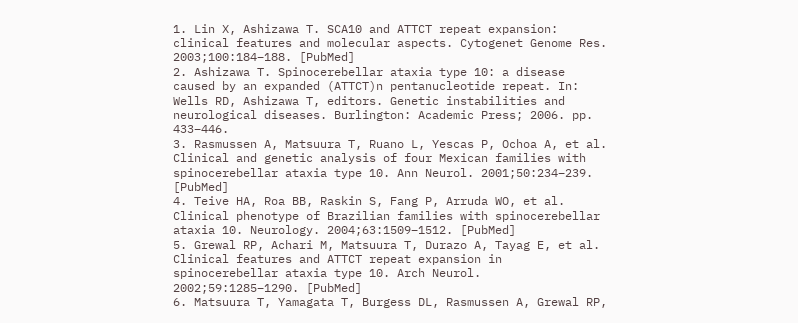1. Lin X, Ashizawa T. SCA10 and ATTCT repeat expansion: clinical features and molecular aspects. Cytogenet Genome Res. 2003;100:184–188. [PubMed]
2. Ashizawa T. Spinocerebellar ataxia type 10: a disease caused by an expanded (ATTCT)n pentanucleotide repeat. In: Wells RD, Ashizawa T, editors. Genetic instabilities and neurological diseases. Burlington: Academic Press; 2006. pp. 433–446.
3. Rasmussen A, Matsuura T, Ruano L, Yescas P, Ochoa A, et al. Clinical and genetic analysis of four Mexican families with spinocerebellar ataxia type 10. Ann Neurol. 2001;50:234–239. [PubMed]
4. Teive HA, Roa BB, Raskin S, Fang P, Arruda WO, et al. Clinical phenotype of Brazilian families with spinocerebellar ataxia 10. Neurology. 2004;63:1509–1512. [PubMed]
5. Grewal RP, Achari M, Matsuura T, Durazo A, Tayag E, et al. Clinical features and ATTCT repeat expansion in spinocerebellar ataxia type 10. Arch Neurol. 2002;59:1285–1290. [PubMed]
6. Matsuura T, Yamagata T, Burgess DL, Rasmussen A, Grewal RP,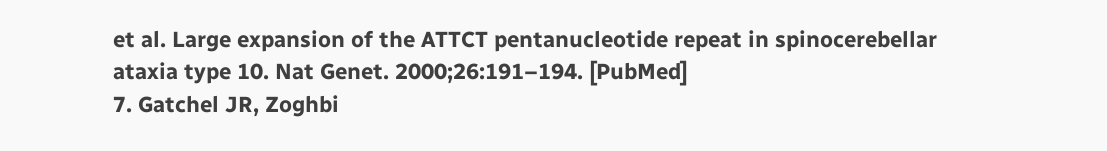et al. Large expansion of the ATTCT pentanucleotide repeat in spinocerebellar ataxia type 10. Nat Genet. 2000;26:191–194. [PubMed]
7. Gatchel JR, Zoghbi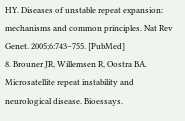HY. Diseases of unstable repeat expansion: mechanisms and common principles. Nat Rev Genet. 2005;6:743–755. [PubMed]
8. Brouner JR, Willemsen R, Oostra BA. Microsatellite repeat instability and neurological disease. Bioessays.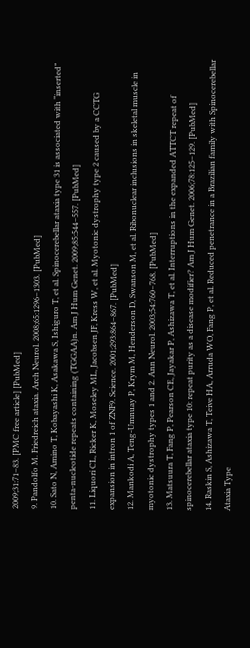2009;31:71–83. [PMC free article] [PubMed]
9. Pandolfo M. Friedreich ataxia. Arch Neurol. 2008;65:1296–1303. [PubMed]
10. Sato N, Amino T, Kobayashi K, Asakawa S, Ishiguro T, et al. Spinocerebellar ataxia type 31 is associated with “inserted” penta-nucleotide repeats containing (TGGAA)n. Am J Hum Genet. 2009;85:544–557. [PubMed]
11. Liquori CL, Ricker K, Moseley ML, Jacobsen JF, Kress W, et al. Myotonic dystrophy type 2 caused by a CCTG expansion in intron 1 of ZNF9. Science. 2001;293:864–867. [PubMed]
12. Mankodi A, Teng-Umnuay P, Krym M, Henderson D, Swanson M, et al. Ribonuclear inclusions in skeletal muscle in myotonic dystrophy types 1 and 2. Ann Neurol. 2003;54:760–768. [PubMed]
13. Matsuura T, Fang P, Pearson CE, Jayakar P, Ashizawa T, et al. Interruptions in the expanded ATTCT repeat of spinocerebellar ataxia type 10: repeat purity as a disease modifier? Am J Hum Genet. 2006;78:125–129. [PubMed]
14. Raskin S, Ashizawa T, Teive HA, Arruda WO, Fang P, et al. Reduced penetrance in a Brazilian family with Spinocerebellar Ataxia Type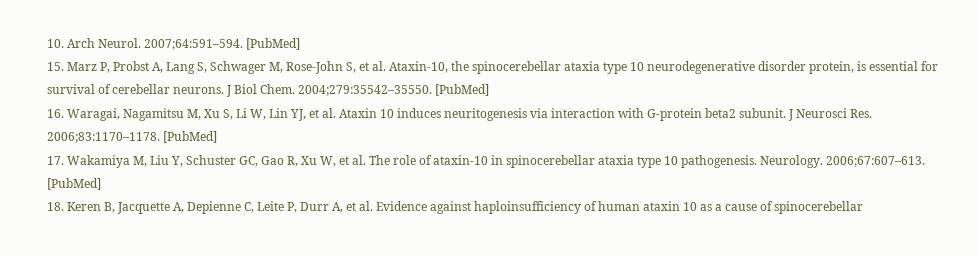10. Arch Neurol. 2007;64:591–594. [PubMed]
15. Marz P, Probst A, Lang S, Schwager M, Rose-John S, et al. Ataxin-10, the spinocerebellar ataxia type 10 neurodegenerative disorder protein, is essential for survival of cerebellar neurons. J Biol Chem. 2004;279:35542–35550. [PubMed]
16. Waragai, Nagamitsu M, Xu S, Li W, Lin YJ, et al. Ataxin 10 induces neuritogenesis via interaction with G-protein beta2 subunit. J Neurosci Res. 2006;83:1170–1178. [PubMed]
17. Wakamiya M, Liu Y, Schuster GC, Gao R, Xu W, et al. The role of ataxin-10 in spinocerebellar ataxia type 10 pathogenesis. Neurology. 2006;67:607–613. [PubMed]
18. Keren B, Jacquette A, Depienne C, Leite P, Durr A, et al. Evidence against haploinsufficiency of human ataxin 10 as a cause of spinocerebellar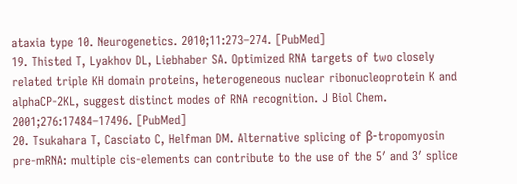ataxia type 10. Neurogenetics. 2010;11:273–274. [PubMed]
19. Thisted T, Lyakhov DL, Liebhaber SA. Optimized RNA targets of two closely related triple KH domain proteins, heterogeneous nuclear ribonucleoprotein K and alphaCP-2KL, suggest distinct modes of RNA recognition. J Biol Chem. 2001;276:17484–17496. [PubMed]
20. Tsukahara T, Casciato C, Helfman DM. Alternative splicing of β-tropomyosin pre-mRNA: multiple cis-elements can contribute to the use of the 5′ and 3′ splice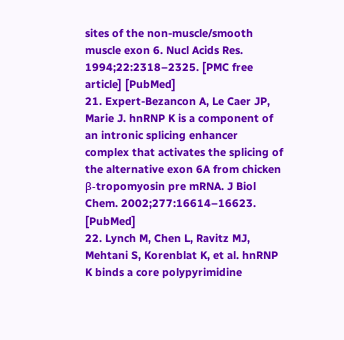sites of the non-muscle/smooth muscle exon 6. Nucl Acids Res. 1994;22:2318–2325. [PMC free article] [PubMed]
21. Expert-Bezancon A, Le Caer JP, Marie J. hnRNP K is a component of an intronic splicing enhancer complex that activates the splicing of the alternative exon 6A from chicken β-tropomyosin pre mRNA. J Biol Chem. 2002;277:16614–16623. [PubMed]
22. Lynch M, Chen L, Ravitz MJ, Mehtani S, Korenblat K, et al. hnRNP K binds a core polypyrimidine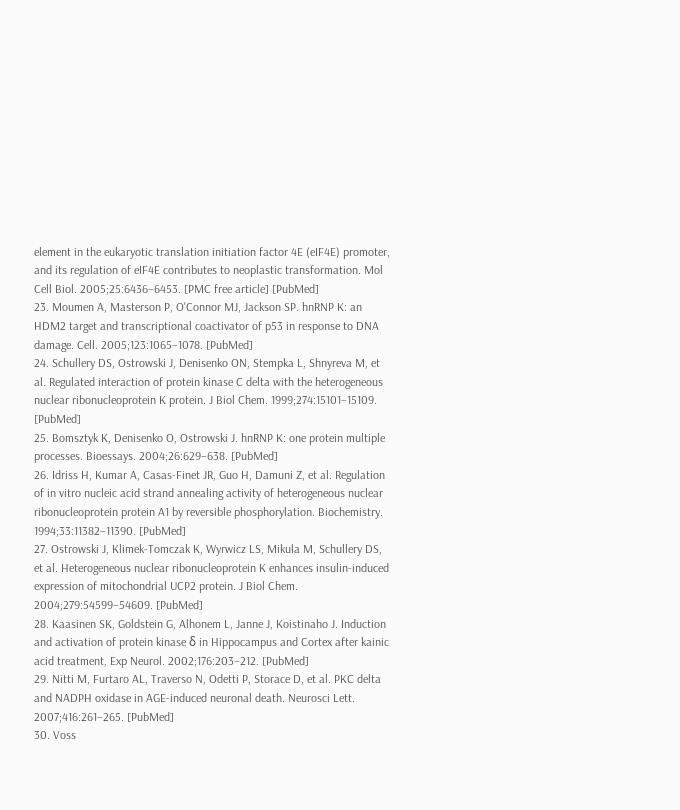element in the eukaryotic translation initiation factor 4E (eIF4E) promoter, and its regulation of eIF4E contributes to neoplastic transformation. Mol Cell Biol. 2005;25:6436–6453. [PMC free article] [PubMed]
23. Moumen A, Masterson P, O'Connor MJ, Jackson SP. hnRNP K: an HDM2 target and transcriptional coactivator of p53 in response to DNA damage. Cell. 2005;123:1065–1078. [PubMed]
24. Schullery DS, Ostrowski J, Denisenko ON, Stempka L, Shnyreva M, et al. Regulated interaction of protein kinase C delta with the heterogeneous nuclear ribonucleoprotein K protein. J Biol Chem. 1999;274:15101–15109. [PubMed]
25. Bomsztyk K, Denisenko O, Ostrowski J. hnRNP K: one protein multiple processes. Bioessays. 2004;26:629–638. [PubMed]
26. Idriss H, Kumar A, Casas-Finet JR, Guo H, Damuni Z, et al. Regulation of in vitro nucleic acid strand annealing activity of heterogeneous nuclear ribonucleoprotein protein A1 by reversible phosphorylation. Biochemistry. 1994;33:11382–11390. [PubMed]
27. Ostrowski J, Klimek-Tomczak K, Wyrwicz LS, Mikula M, Schullery DS, et al. Heterogeneous nuclear ribonucleoprotein K enhances insulin-induced expression of mitochondrial UCP2 protein. J Biol Chem. 2004;279:54599–54609. [PubMed]
28. Kaasinen SK, Goldstein G, Alhonem L, Janne J, Koistinaho J. Induction and activation of protein kinase δ in Hippocampus and Cortex after kainic acid treatment, Exp Neurol. 2002;176:203–212. [PubMed]
29. Nitti M, Furtaro AL, Traverso N, Odetti P, Storace D, et al. PKC delta and NADPH oxidase in AGE-induced neuronal death. Neurosci Lett. 2007;416:261–265. [PubMed]
30. Voss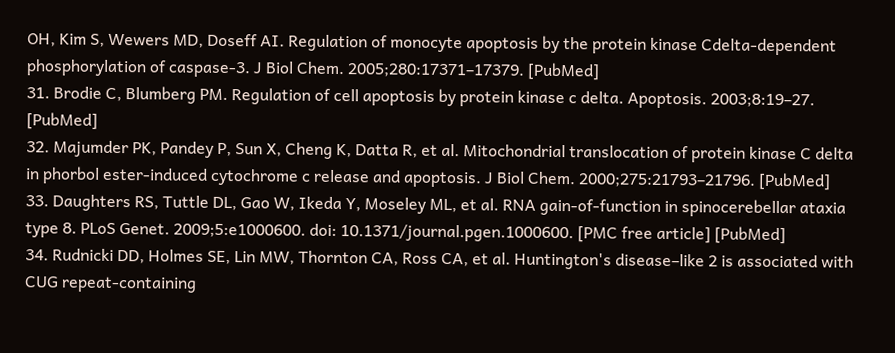OH, Kim S, Wewers MD, Doseff AI. Regulation of monocyte apoptosis by the protein kinase Cdelta-dependent phosphorylation of caspase-3. J Biol Chem. 2005;280:17371–17379. [PubMed]
31. Brodie C, Blumberg PM. Regulation of cell apoptosis by protein kinase c delta. Apoptosis. 2003;8:19–27. [PubMed]
32. Majumder PK, Pandey P, Sun X, Cheng K, Datta R, et al. Mitochondrial translocation of protein kinase C delta in phorbol ester-induced cytochrome c release and apoptosis. J Biol Chem. 2000;275:21793–21796. [PubMed]
33. Daughters RS, Tuttle DL, Gao W, Ikeda Y, Moseley ML, et al. RNA gain-of-function in spinocerebellar ataxia type 8. PLoS Genet. 2009;5:e1000600. doi: 10.1371/journal.pgen.1000600. [PMC free article] [PubMed]
34. Rudnicki DD, Holmes SE, Lin MW, Thornton CA, Ross CA, et al. Huntington's disease–like 2 is associated with CUG repeat-containing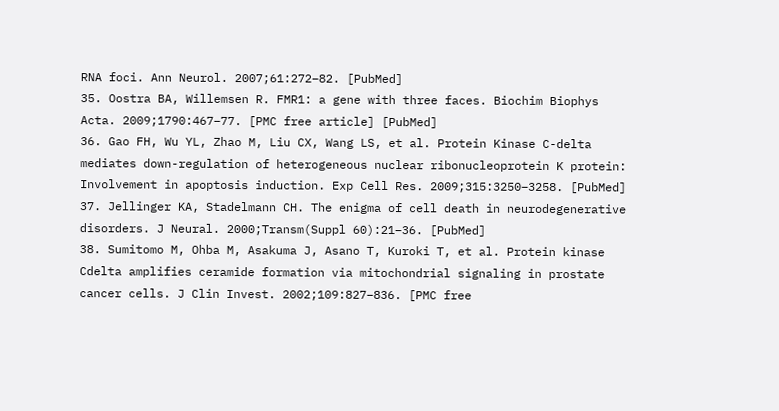RNA foci. Ann Neurol. 2007;61:272–82. [PubMed]
35. Oostra BA, Willemsen R. FMR1: a gene with three faces. Biochim Biophys Acta. 2009;1790:467–77. [PMC free article] [PubMed]
36. Gao FH, Wu YL, Zhao M, Liu CX, Wang LS, et al. Protein Kinase C-delta mediates down-regulation of heterogeneous nuclear ribonucleoprotein K protein: Involvement in apoptosis induction. Exp Cell Res. 2009;315:3250–3258. [PubMed]
37. Jellinger KA, Stadelmann CH. The enigma of cell death in neurodegenerative disorders. J Neural. 2000;Transm(Suppl 60):21–36. [PubMed]
38. Sumitomo M, Ohba M, Asakuma J, Asano T, Kuroki T, et al. Protein kinase Cdelta amplifies ceramide formation via mitochondrial signaling in prostate cancer cells. J Clin Invest. 2002;109:827–836. [PMC free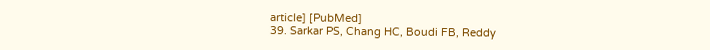article] [PubMed]
39. Sarkar PS, Chang HC, Boudi FB, Reddy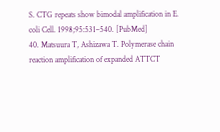S. CTG repeats show bimodal amplification in E. coli Cell. 1998;95:531–540. [PubMed]
40. Matsuura T, Ashizawa T. Polymerase chain reaction amplification of expanded ATTCT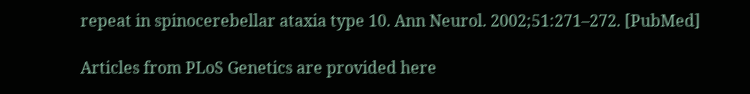repeat in spinocerebellar ataxia type 10. Ann Neurol. 2002;51:271–272. [PubMed]

Articles from PLoS Genetics are provided here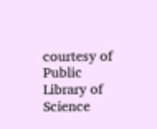courtesy of Public Library of Science